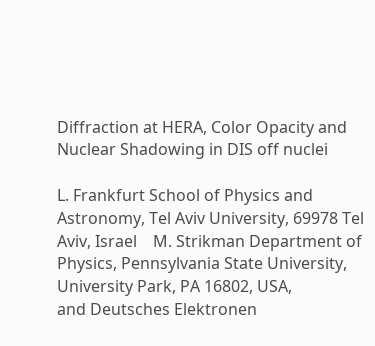Diffraction at HERA, Color Opacity and Nuclear Shadowing in DIS off nuclei

L. Frankfurt School of Physics and Astronomy, Tel Aviv University, 69978 Tel Aviv, Israel    M. Strikman Department of Physics, Pennsylvania State University, University Park, PA 16802, USA,
and Deutsches Elektronen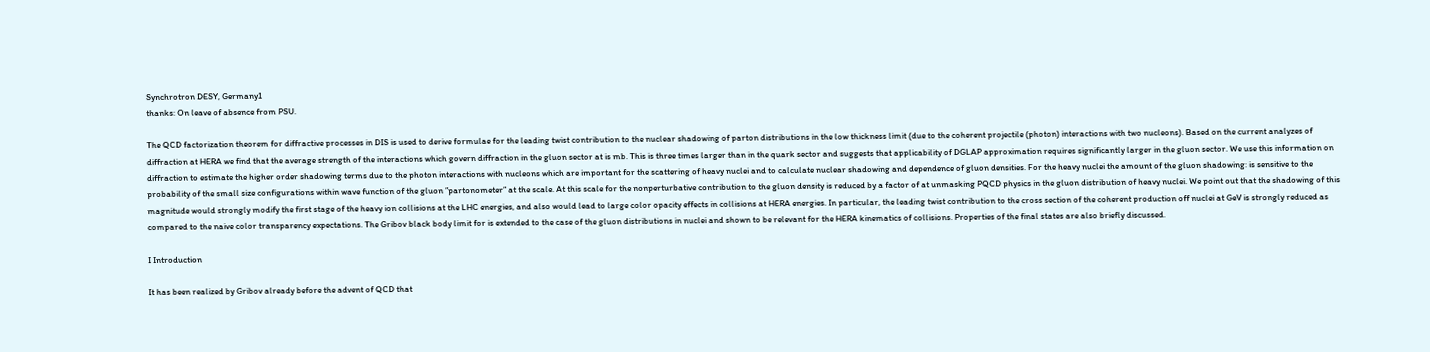Synchrotron DESY, Germany1
thanks: On leave of absence from PSU.

The QCD factorization theorem for diffractive processes in DIS is used to derive formulae for the leading twist contribution to the nuclear shadowing of parton distributions in the low thickness limit (due to the coherent projectile (photon) interactions with two nucleons). Based on the current analyzes of diffraction at HERA we find that the average strength of the interactions which govern diffraction in the gluon sector at is mb. This is three times larger than in the quark sector and suggests that applicability of DGLAP approximation requires significantly larger in the gluon sector. We use this information on diffraction to estimate the higher order shadowing terms due to the photon interactions with nucleons which are important for the scattering of heavy nuclei and to calculate nuclear shadowing and dependence of gluon densities. For the heavy nuclei the amount of the gluon shadowing: is sensitive to the probability of the small size configurations within wave function of the gluon ”partonometer” at the scale. At this scale for the nonperturbative contribution to the gluon density is reduced by a factor of at unmasking PQCD physics in the gluon distribution of heavy nuclei. We point out that the shadowing of this magnitude would strongly modify the first stage of the heavy ion collisions at the LHC energies, and also would lead to large color opacity effects in collisions at HERA energies. In particular, the leading twist contribution to the cross section of the coherent production off nuclei at GeV is strongly reduced as compared to the naive color transparency expectations. The Gribov black body limit for is extended to the case of the gluon distributions in nuclei and shown to be relevant for the HERA kinematics of collisions. Properties of the final states are also briefly discussed.

I Introduction

It has been realized by Gribov already before the advent of QCD that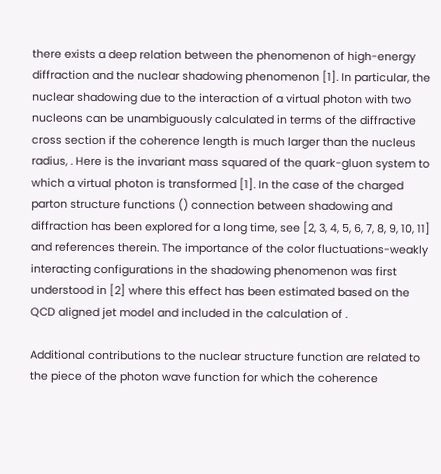there exists a deep relation between the phenomenon of high-energy diffraction and the nuclear shadowing phenomenon [1]. In particular, the nuclear shadowing due to the interaction of a virtual photon with two nucleons can be unambiguously calculated in terms of the diffractive cross section if the coherence length is much larger than the nucleus radius, . Here is the invariant mass squared of the quark-gluon system to which a virtual photon is transformed [1]. In the case of the charged parton structure functions () connection between shadowing and diffraction has been explored for a long time, see [2, 3, 4, 5, 6, 7, 8, 9, 10, 11] and references therein. The importance of the color fluctuations-weakly interacting configurations in the shadowing phenomenon was first understood in [2] where this effect has been estimated based on the QCD aligned jet model and included in the calculation of .

Additional contributions to the nuclear structure function are related to the piece of the photon wave function for which the coherence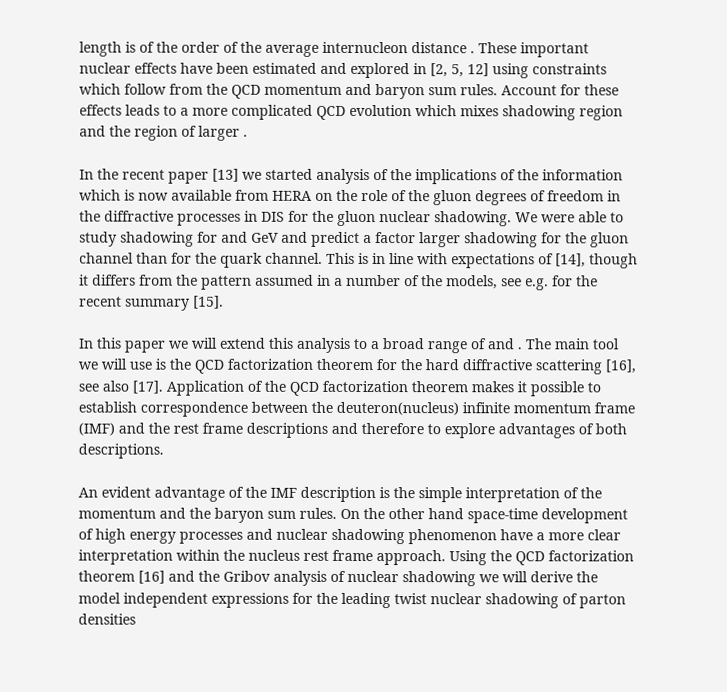length is of the order of the average internucleon distance . These important nuclear effects have been estimated and explored in [2, 5, 12] using constraints which follow from the QCD momentum and baryon sum rules. Account for these effects leads to a more complicated QCD evolution which mixes shadowing region and the region of larger .

In the recent paper [13] we started analysis of the implications of the information which is now available from HERA on the role of the gluon degrees of freedom in the diffractive processes in DIS for the gluon nuclear shadowing. We were able to study shadowing for and GeV and predict a factor larger shadowing for the gluon channel than for the quark channel. This is in line with expectations of [14], though it differs from the pattern assumed in a number of the models, see e.g. for the recent summary [15].

In this paper we will extend this analysis to a broad range of and . The main tool we will use is the QCD factorization theorem for the hard diffractive scattering [16], see also [17]. Application of the QCD factorization theorem makes it possible to establish correspondence between the deuteron(nucleus) infinite momentum frame (IMF) and the rest frame descriptions and therefore to explore advantages of both descriptions.

An evident advantage of the IMF description is the simple interpretation of the momentum and the baryon sum rules. On the other hand space-time development of high energy processes and nuclear shadowing phenomenon have a more clear interpretation within the nucleus rest frame approach. Using the QCD factorization theorem [16] and the Gribov analysis of nuclear shadowing we will derive the model independent expressions for the leading twist nuclear shadowing of parton densities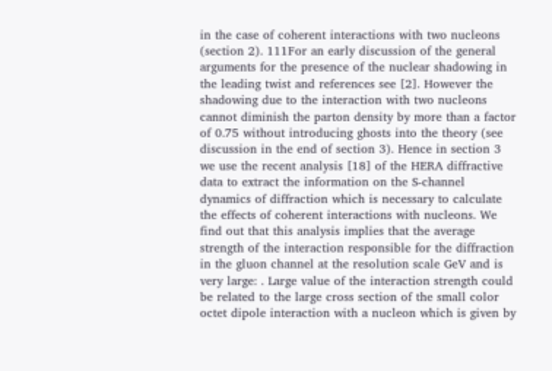in the case of coherent interactions with two nucleons (section 2). 111For an early discussion of the general arguments for the presence of the nuclear shadowing in the leading twist and references see [2]. However the shadowing due to the interaction with two nucleons cannot diminish the parton density by more than a factor of 0.75 without introducing ghosts into the theory (see discussion in the end of section 3). Hence in section 3 we use the recent analysis [18] of the HERA diffractive data to extract the information on the S-channel dynamics of diffraction which is necessary to calculate the effects of coherent interactions with nucleons. We find out that this analysis implies that the average strength of the interaction responsible for the diffraction in the gluon channel at the resolution scale GeV and is very large: . Large value of the interaction strength could be related to the large cross section of the small color octet dipole interaction with a nucleon which is given by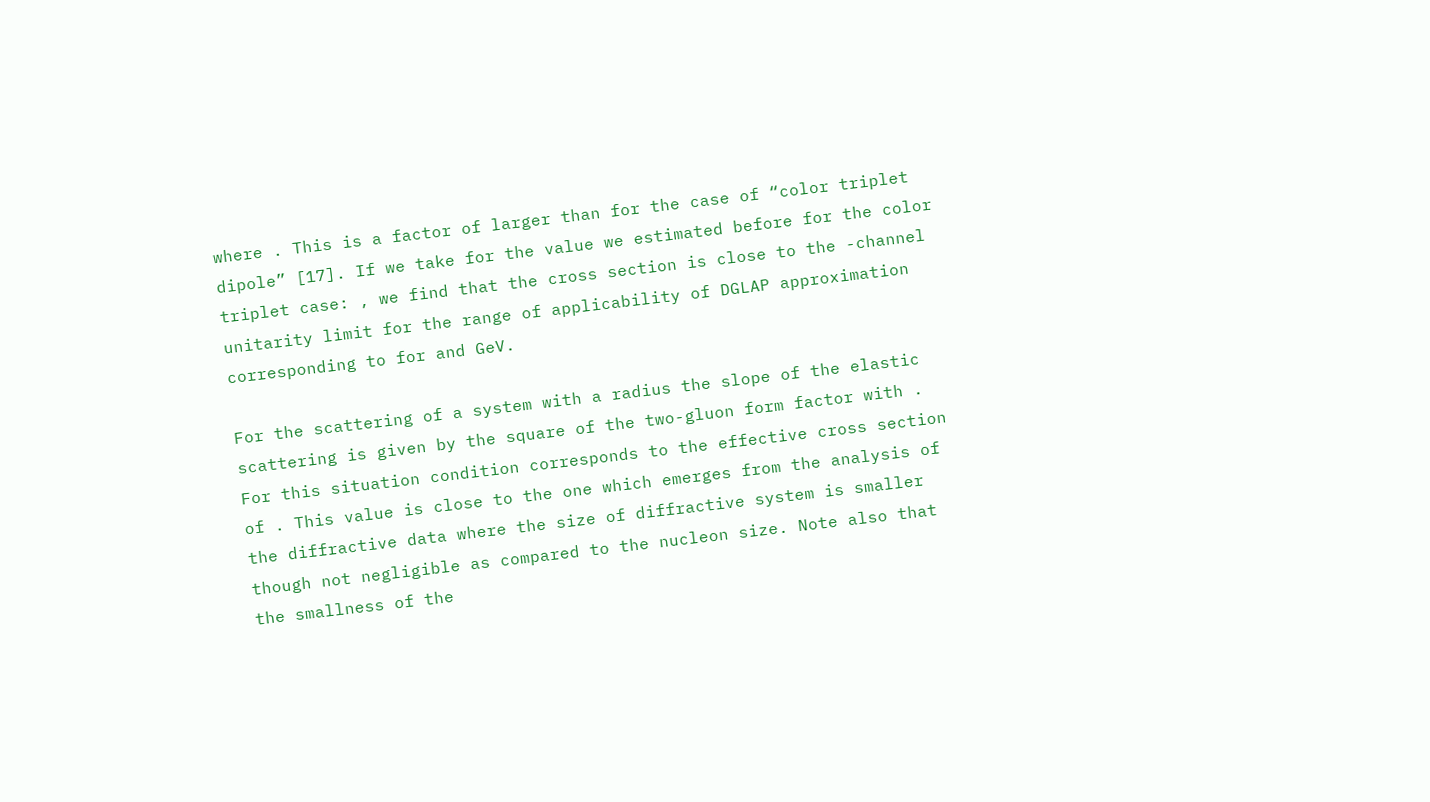where . This is a factor of larger than for the case of “color triplet dipole” [17]. If we take for the value we estimated before for the color triplet case: , we find that the cross section is close to the -channel unitarity limit for the range of applicability of DGLAP approximation corresponding to for and GeV.

For the scattering of a system with a radius the slope of the elastic scattering is given by the square of the two-gluon form factor with . For this situation condition corresponds to the effective cross section of . This value is close to the one which emerges from the analysis of the diffractive data where the size of diffractive system is smaller though not negligible as compared to the nucleon size. Note also that the smallness of the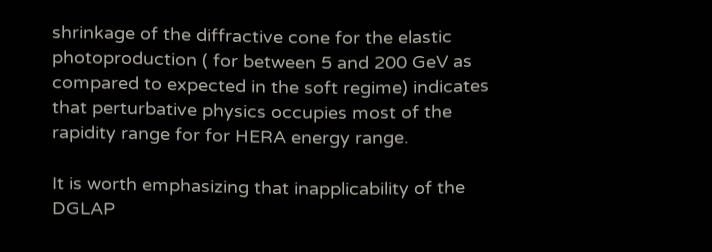shrinkage of the diffractive cone for the elastic photoproduction ( for between 5 and 200 GeV as compared to expected in the soft regime) indicates that perturbative physics occupies most of the rapidity range for for HERA energy range.

It is worth emphasizing that inapplicability of the DGLAP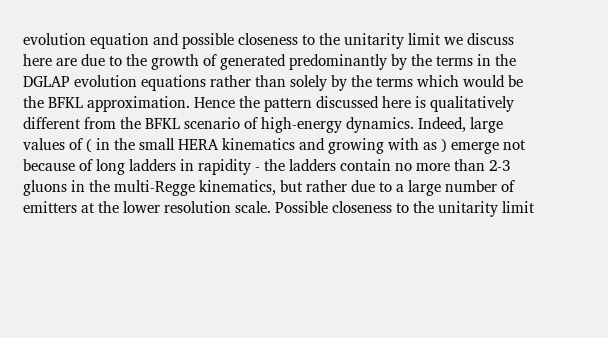evolution equation and possible closeness to the unitarity limit we discuss here are due to the growth of generated predominantly by the terms in the DGLAP evolution equations rather than solely by the terms which would be the BFKL approximation. Hence the pattern discussed here is qualitatively different from the BFKL scenario of high-energy dynamics. Indeed, large values of ( in the small HERA kinematics and growing with as ) emerge not because of long ladders in rapidity - the ladders contain no more than 2-3 gluons in the multi-Regge kinematics, but rather due to a large number of emitters at the lower resolution scale. Possible closeness to the unitarity limit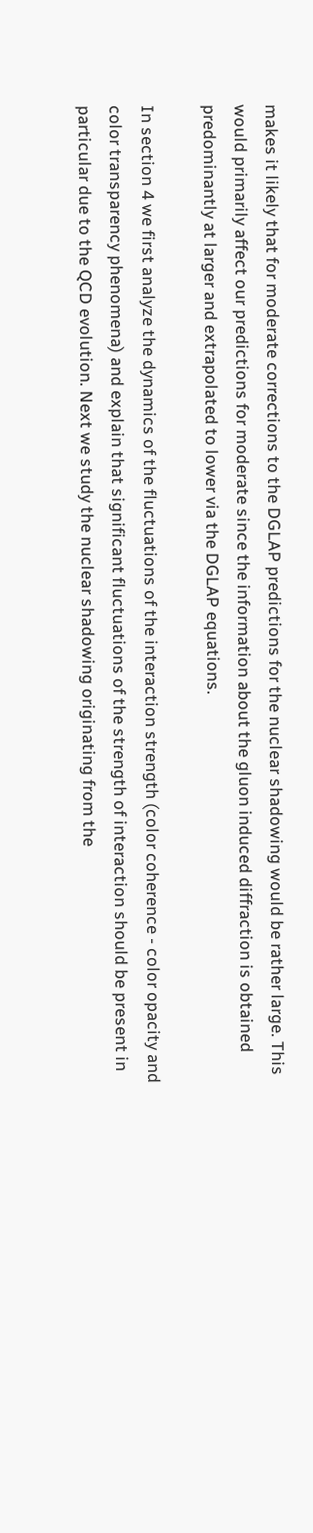makes it likely that for moderate corrections to the DGLAP predictions for the nuclear shadowing would be rather large. This would primarily affect our predictions for moderate since the information about the gluon induced diffraction is obtained predominantly at larger and extrapolated to lower via the DGLAP equations.

In section 4 we first analyze the dynamics of the fluctuations of the interaction strength (color coherence - color opacity and color transparency phenomena) and explain that significant fluctuations of the strength of interaction should be present in particular due to the QCD evolution. Next we study the nuclear shadowing originating from the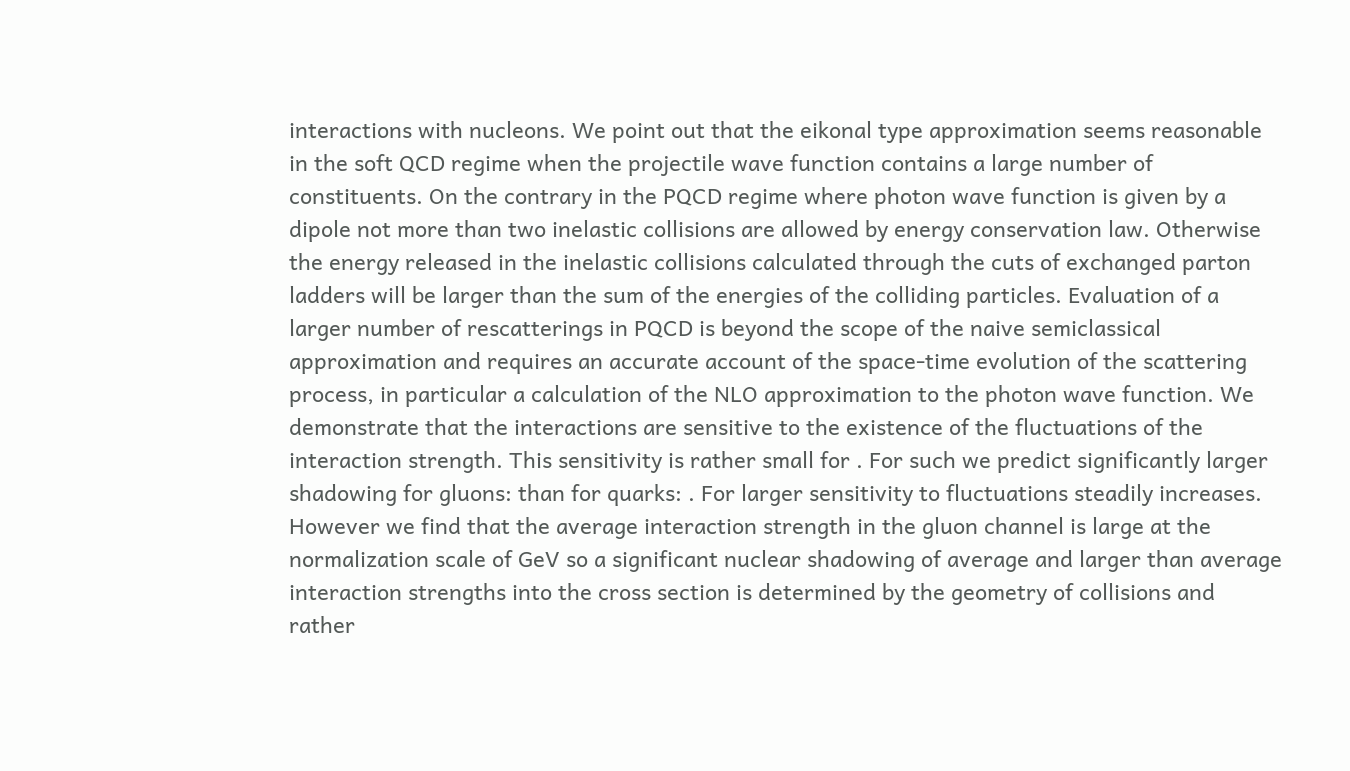interactions with nucleons. We point out that the eikonal type approximation seems reasonable in the soft QCD regime when the projectile wave function contains a large number of constituents. On the contrary in the PQCD regime where photon wave function is given by a dipole not more than two inelastic collisions are allowed by energy conservation law. Otherwise the energy released in the inelastic collisions calculated through the cuts of exchanged parton ladders will be larger than the sum of the energies of the colliding particles. Evaluation of a larger number of rescatterings in PQCD is beyond the scope of the naive semiclassical approximation and requires an accurate account of the space-time evolution of the scattering process, in particular a calculation of the NLO approximation to the photon wave function. We demonstrate that the interactions are sensitive to the existence of the fluctuations of the interaction strength. This sensitivity is rather small for . For such we predict significantly larger shadowing for gluons: than for quarks: . For larger sensitivity to fluctuations steadily increases. However we find that the average interaction strength in the gluon channel is large at the normalization scale of GeV so a significant nuclear shadowing of average and larger than average interaction strengths into the cross section is determined by the geometry of collisions and rather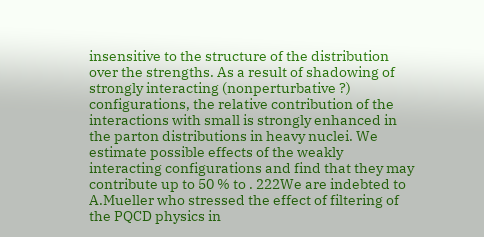insensitive to the structure of the distribution over the strengths. As a result of shadowing of strongly interacting (nonperturbative ?) configurations, the relative contribution of the interactions with small is strongly enhanced in the parton distributions in heavy nuclei. We estimate possible effects of the weakly interacting configurations and find that they may contribute up to 50 % to . 222We are indebted to A.Mueller who stressed the effect of filtering of the PQCD physics in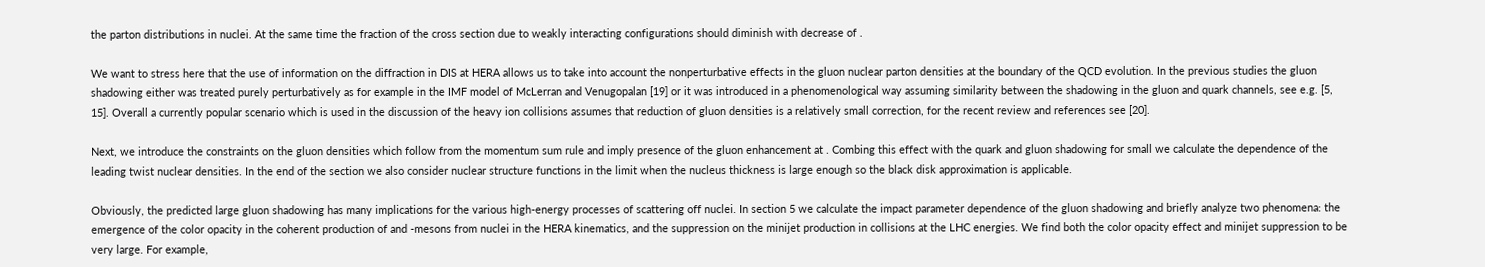the parton distributions in nuclei. At the same time the fraction of the cross section due to weakly interacting configurations should diminish with decrease of .

We want to stress here that the use of information on the diffraction in DIS at HERA allows us to take into account the nonperturbative effects in the gluon nuclear parton densities at the boundary of the QCD evolution. In the previous studies the gluon shadowing either was treated purely perturbatively as for example in the IMF model of McLerran and Venugopalan [19] or it was introduced in a phenomenological way assuming similarity between the shadowing in the gluon and quark channels, see e.g. [5, 15]. Overall a currently popular scenario which is used in the discussion of the heavy ion collisions assumes that reduction of gluon densities is a relatively small correction, for the recent review and references see [20].

Next, we introduce the constraints on the gluon densities which follow from the momentum sum rule and imply presence of the gluon enhancement at . Combing this effect with the quark and gluon shadowing for small we calculate the dependence of the leading twist nuclear densities. In the end of the section we also consider nuclear structure functions in the limit when the nucleus thickness is large enough so the black disk approximation is applicable.

Obviously, the predicted large gluon shadowing has many implications for the various high-energy processes of scattering off nuclei. In section 5 we calculate the impact parameter dependence of the gluon shadowing and briefly analyze two phenomena: the emergence of the color opacity in the coherent production of and -mesons from nuclei in the HERA kinematics, and the suppression on the minijet production in collisions at the LHC energies. We find both the color opacity effect and minijet suppression to be very large. For example,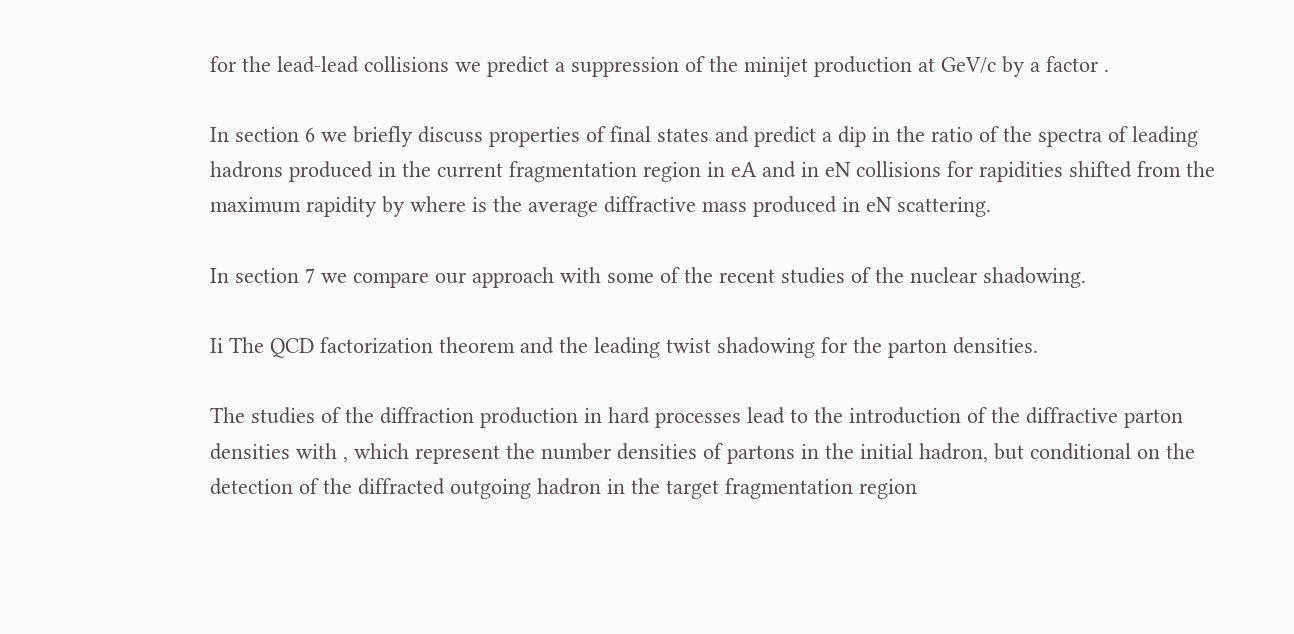for the lead-lead collisions we predict a suppression of the minijet production at GeV/c by a factor .

In section 6 we briefly discuss properties of final states and predict a dip in the ratio of the spectra of leading hadrons produced in the current fragmentation region in eA and in eN collisions for rapidities shifted from the maximum rapidity by where is the average diffractive mass produced in eN scattering.

In section 7 we compare our approach with some of the recent studies of the nuclear shadowing.

Ii The QCD factorization theorem and the leading twist shadowing for the parton densities.

The studies of the diffraction production in hard processes lead to the introduction of the diffractive parton densities with , which represent the number densities of partons in the initial hadron, but conditional on the detection of the diffracted outgoing hadron in the target fragmentation region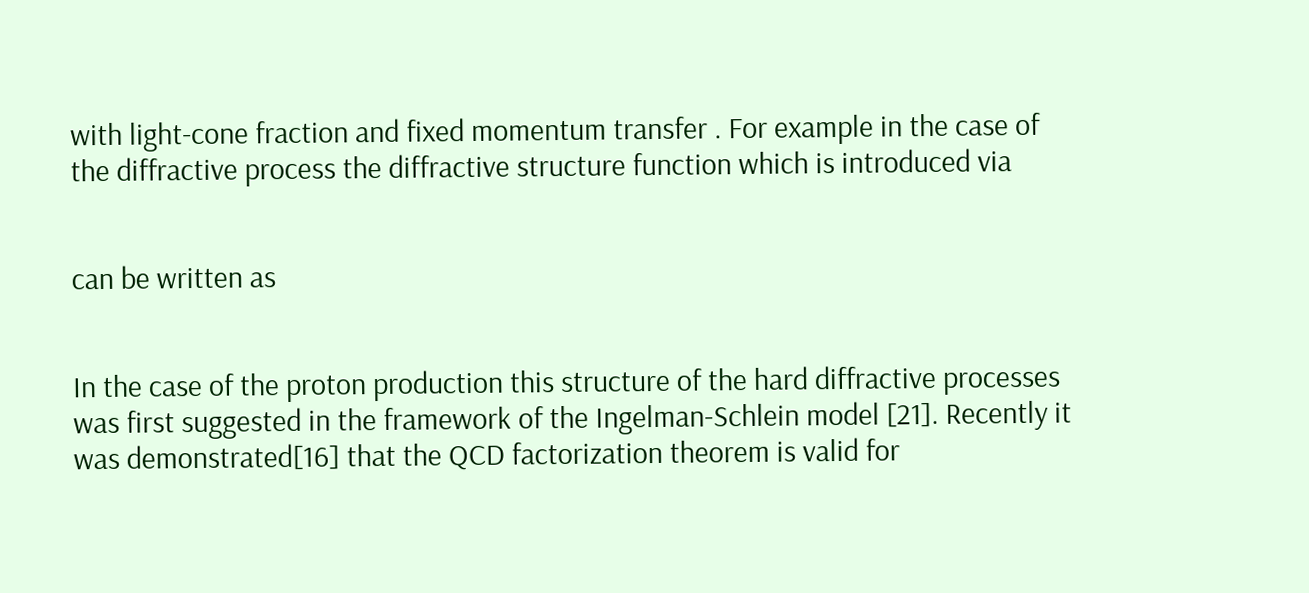with light-cone fraction and fixed momentum transfer . For example in the case of the diffractive process the diffractive structure function which is introduced via


can be written as


In the case of the proton production this structure of the hard diffractive processes was first suggested in the framework of the Ingelman-Schlein model [21]. Recently it was demonstrated[16] that the QCD factorization theorem is valid for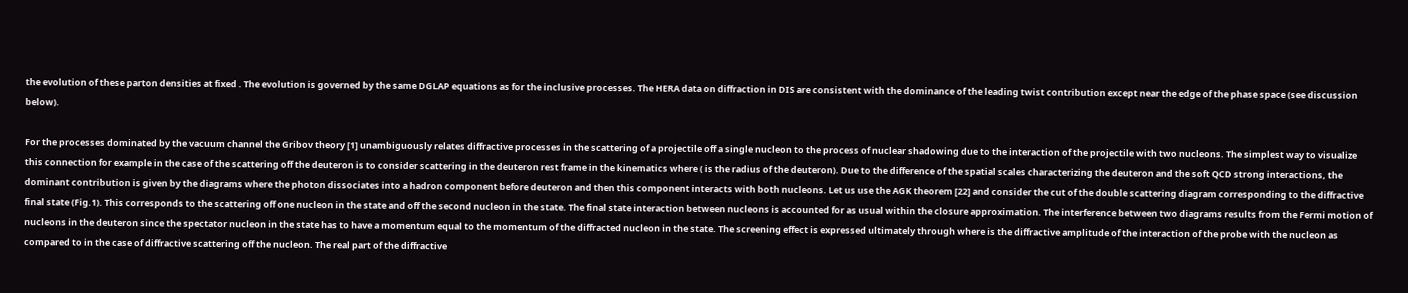the evolution of these parton densities at fixed . The evolution is governed by the same DGLAP equations as for the inclusive processes. The HERA data on diffraction in DIS are consistent with the dominance of the leading twist contribution except near the edge of the phase space (see discussion below).

For the processes dominated by the vacuum channel the Gribov theory [1] unambiguously relates diffractive processes in the scattering of a projectile off a single nucleon to the process of nuclear shadowing due to the interaction of the projectile with two nucleons. The simplest way to visualize this connection for example in the case of the scattering off the deuteron is to consider scattering in the deuteron rest frame in the kinematics where ( is the radius of the deuteron). Due to the difference of the spatial scales characterizing the deuteron and the soft QCD strong interactions, the dominant contribution is given by the diagrams where the photon dissociates into a hadron component before deuteron and then this component interacts with both nucleons. Let us use the AGK theorem [22] and consider the cut of the double scattering diagram corresponding to the diffractive final state (Fig.1). This corresponds to the scattering off one nucleon in the state and off the second nucleon in the state. The final state interaction between nucleons is accounted for as usual within the closure approximation. The interference between two diagrams results from the Fermi motion of nucleons in the deuteron since the spectator nucleon in the state has to have a momentum equal to the momentum of the diffracted nucleon in the state. The screening effect is expressed ultimately through where is the diffractive amplitude of the interaction of the probe with the nucleon as compared to in the case of diffractive scattering off the nucleon. The real part of the diffractive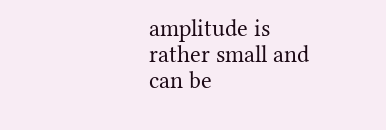amplitude is rather small and can be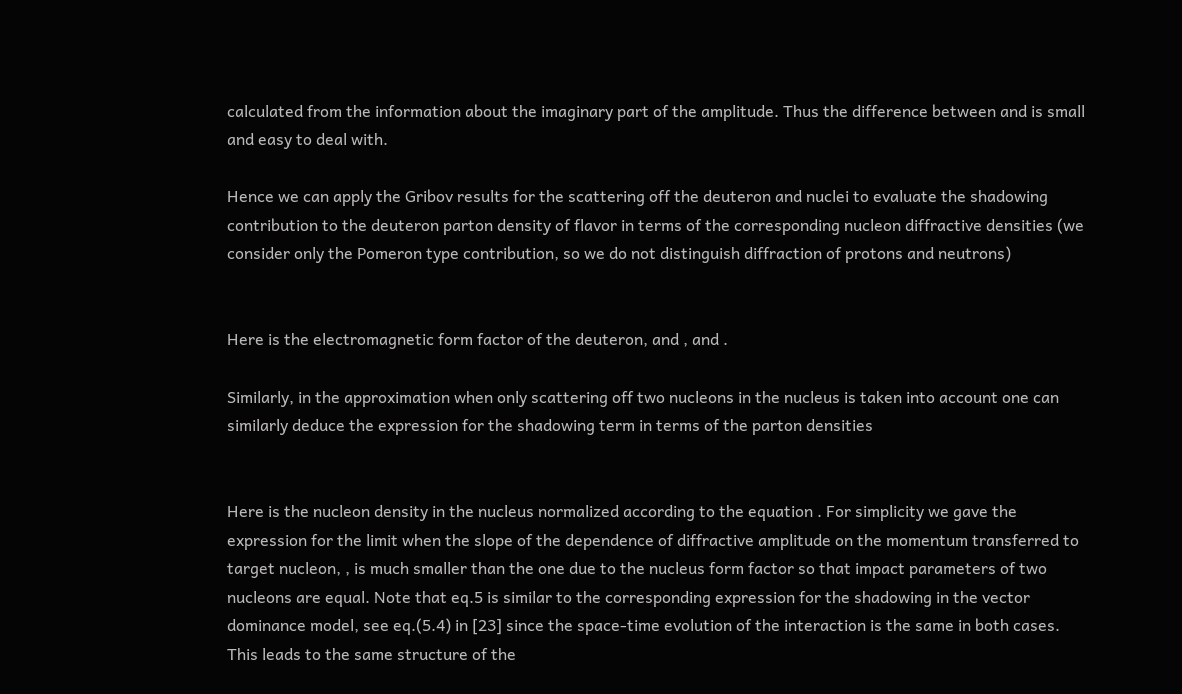calculated from the information about the imaginary part of the amplitude. Thus the difference between and is small and easy to deal with.

Hence we can apply the Gribov results for the scattering off the deuteron and nuclei to evaluate the shadowing contribution to the deuteron parton density of flavor in terms of the corresponding nucleon diffractive densities (we consider only the Pomeron type contribution, so we do not distinguish diffraction of protons and neutrons)


Here is the electromagnetic form factor of the deuteron, and , and .

Similarly, in the approximation when only scattering off two nucleons in the nucleus is taken into account one can similarly deduce the expression for the shadowing term in terms of the parton densities


Here is the nucleon density in the nucleus normalized according to the equation . For simplicity we gave the expression for the limit when the slope of the dependence of diffractive amplitude on the momentum transferred to target nucleon, , is much smaller than the one due to the nucleus form factor so that impact parameters of two nucleons are equal. Note that eq.5 is similar to the corresponding expression for the shadowing in the vector dominance model, see eq.(5.4) in [23] since the space-time evolution of the interaction is the same in both cases. This leads to the same structure of the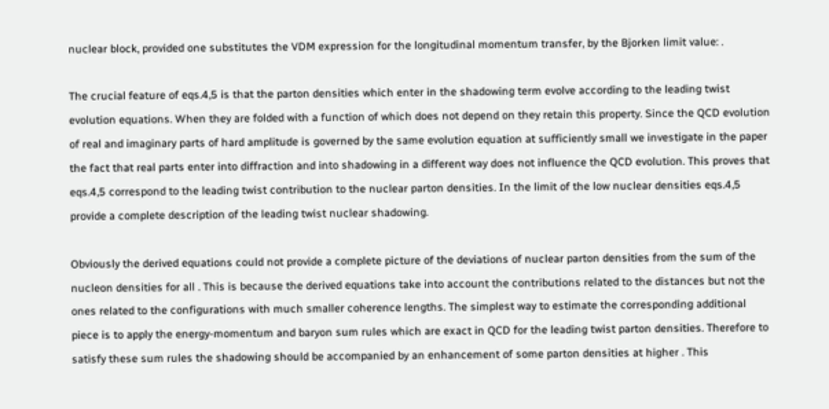nuclear block, provided one substitutes the VDM expression for the longitudinal momentum transfer, by the Bjorken limit value: .

The crucial feature of eqs.4,5 is that the parton densities which enter in the shadowing term evolve according to the leading twist evolution equations. When they are folded with a function of which does not depend on they retain this property. Since the QCD evolution of real and imaginary parts of hard amplitude is governed by the same evolution equation at sufficiently small we investigate in the paper the fact that real parts enter into diffraction and into shadowing in a different way does not influence the QCD evolution. This proves that eqs.4,5 correspond to the leading twist contribution to the nuclear parton densities. In the limit of the low nuclear densities eqs.4,5 provide a complete description of the leading twist nuclear shadowing.

Obviously the derived equations could not provide a complete picture of the deviations of nuclear parton densities from the sum of the nucleon densities for all . This is because the derived equations take into account the contributions related to the distances but not the ones related to the configurations with much smaller coherence lengths. The simplest way to estimate the corresponding additional piece is to apply the energy-momentum and baryon sum rules which are exact in QCD for the leading twist parton densities. Therefore to satisfy these sum rules the shadowing should be accompanied by an enhancement of some parton densities at higher . This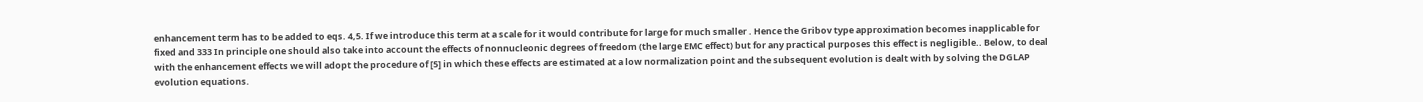enhancement term has to be added to eqs. 4,5. If we introduce this term at a scale for it would contribute for large for much smaller . Hence the Gribov type approximation becomes inapplicable for fixed and 333 In principle one should also take into account the effects of nonnucleonic degrees of freedom (the large EMC effect) but for any practical purposes this effect is negligible.. Below, to deal with the enhancement effects we will adopt the procedure of [5] in which these effects are estimated at a low normalization point and the subsequent evolution is dealt with by solving the DGLAP evolution equations.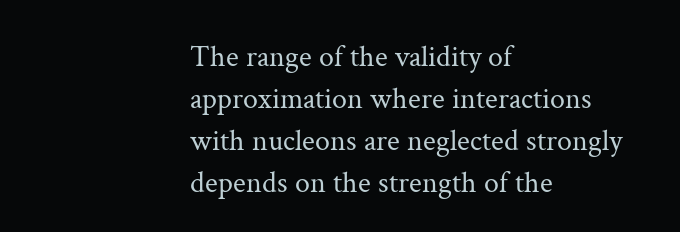The range of the validity of approximation where interactions with nucleons are neglected strongly depends on the strength of the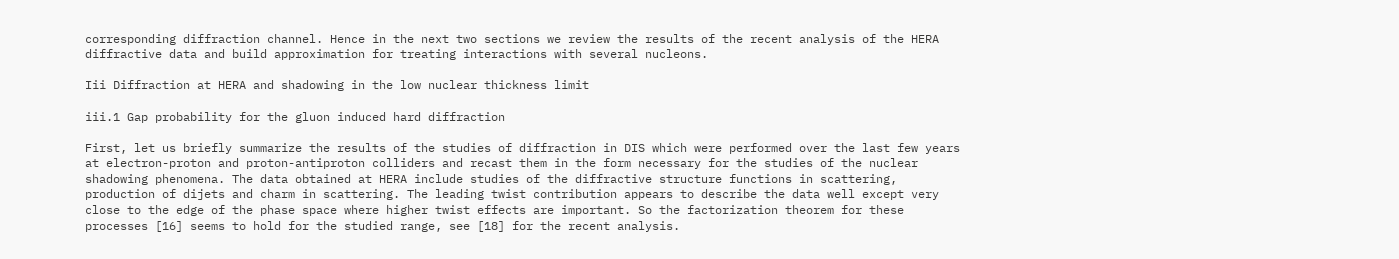corresponding diffraction channel. Hence in the next two sections we review the results of the recent analysis of the HERA diffractive data and build approximation for treating interactions with several nucleons.

Iii Diffraction at HERA and shadowing in the low nuclear thickness limit

iii.1 Gap probability for the gluon induced hard diffraction

First, let us briefly summarize the results of the studies of diffraction in DIS which were performed over the last few years at electron-proton and proton-antiproton colliders and recast them in the form necessary for the studies of the nuclear shadowing phenomena. The data obtained at HERA include studies of the diffractive structure functions in scattering, production of dijets and charm in scattering. The leading twist contribution appears to describe the data well except very close to the edge of the phase space where higher twist effects are important. So the factorization theorem for these processes [16] seems to hold for the studied range, see [18] for the recent analysis.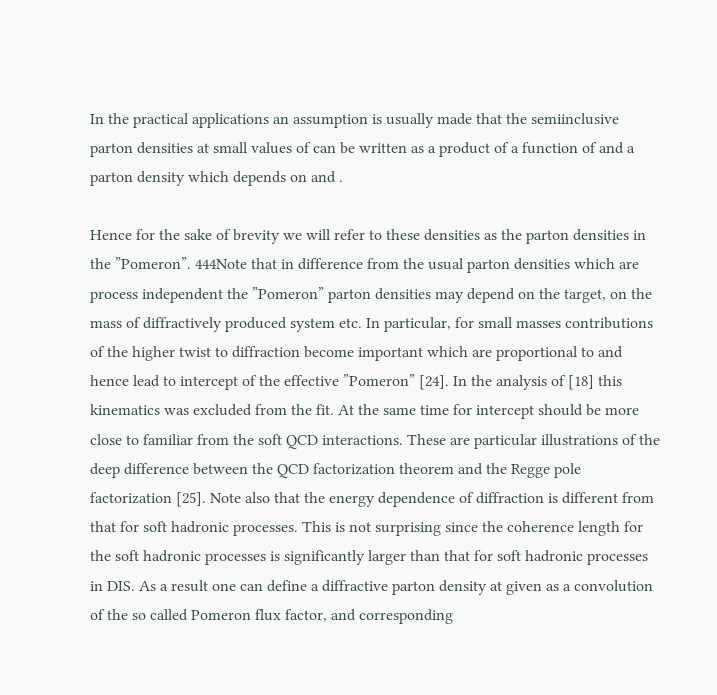In the practical applications an assumption is usually made that the semiinclusive parton densities at small values of can be written as a product of a function of and a parton density which depends on and .

Hence for the sake of brevity we will refer to these densities as the parton densities in the ”Pomeron”. 444Note that in difference from the usual parton densities which are process independent the ”Pomeron” parton densities may depend on the target, on the mass of diffractively produced system etc. In particular, for small masses contributions of the higher twist to diffraction become important which are proportional to and hence lead to intercept of the effective ”Pomeron” [24]. In the analysis of [18] this kinematics was excluded from the fit. At the same time for intercept should be more close to familiar from the soft QCD interactions. These are particular illustrations of the deep difference between the QCD factorization theorem and the Regge pole factorization [25]. Note also that the energy dependence of diffraction is different from that for soft hadronic processes. This is not surprising since the coherence length for the soft hadronic processes is significantly larger than that for soft hadronic processes in DIS. As a result one can define a diffractive parton density at given as a convolution of the so called Pomeron flux factor, and corresponding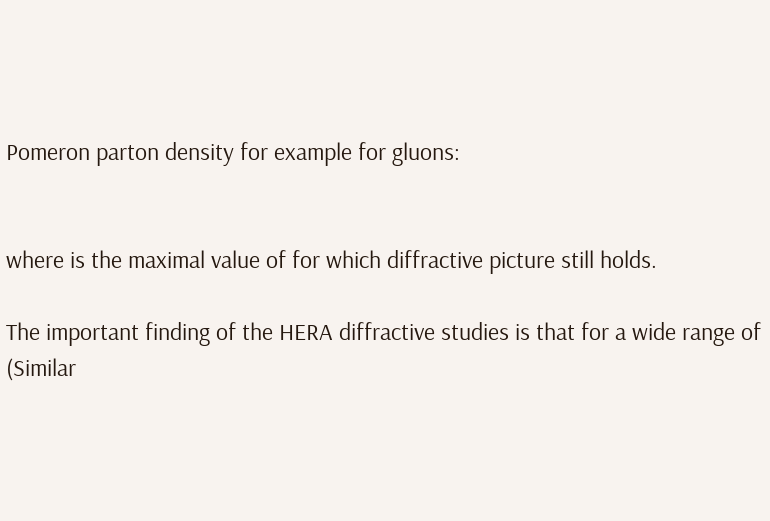Pomeron parton density for example for gluons:


where is the maximal value of for which diffractive picture still holds.

The important finding of the HERA diffractive studies is that for a wide range of (Similar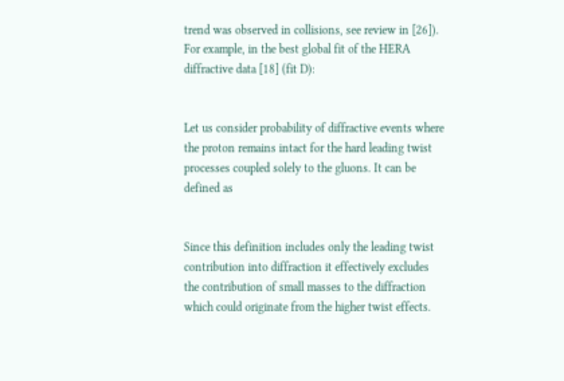trend was observed in collisions, see review in [26]). For example, in the best global fit of the HERA diffractive data [18] (fit D):


Let us consider probability of diffractive events where the proton remains intact for the hard leading twist processes coupled solely to the gluons. It can be defined as


Since this definition includes only the leading twist contribution into diffraction it effectively excludes the contribution of small masses to the diffraction which could originate from the higher twist effects.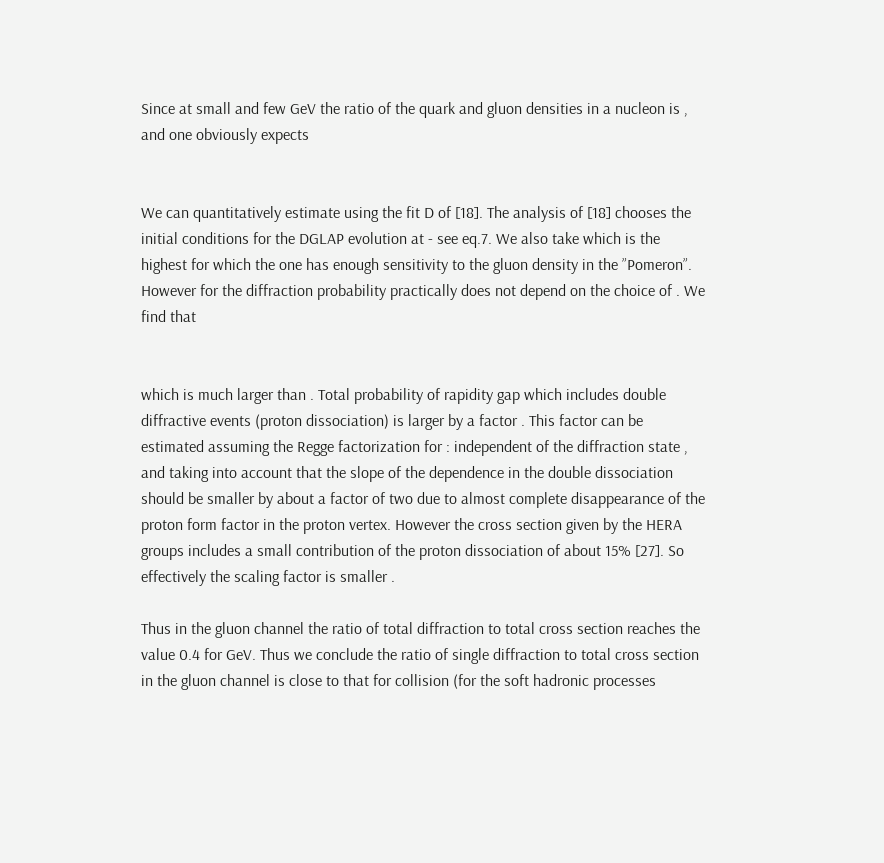Since at small and few GeV the ratio of the quark and gluon densities in a nucleon is , and one obviously expects


We can quantitatively estimate using the fit D of [18]. The analysis of [18] chooses the initial conditions for the DGLAP evolution at - see eq.7. We also take which is the highest for which the one has enough sensitivity to the gluon density in the ”Pomeron”. However for the diffraction probability practically does not depend on the choice of . We find that


which is much larger than . Total probability of rapidity gap which includes double diffractive events (proton dissociation) is larger by a factor . This factor can be estimated assuming the Regge factorization for : independent of the diffraction state , and taking into account that the slope of the dependence in the double dissociation should be smaller by about a factor of two due to almost complete disappearance of the proton form factor in the proton vertex. However the cross section given by the HERA groups includes a small contribution of the proton dissociation of about 15% [27]. So effectively the scaling factor is smaller .

Thus in the gluon channel the ratio of total diffraction to total cross section reaches the value 0.4 for GeV. Thus we conclude the ratio of single diffraction to total cross section in the gluon channel is close to that for collision (for the soft hadronic processes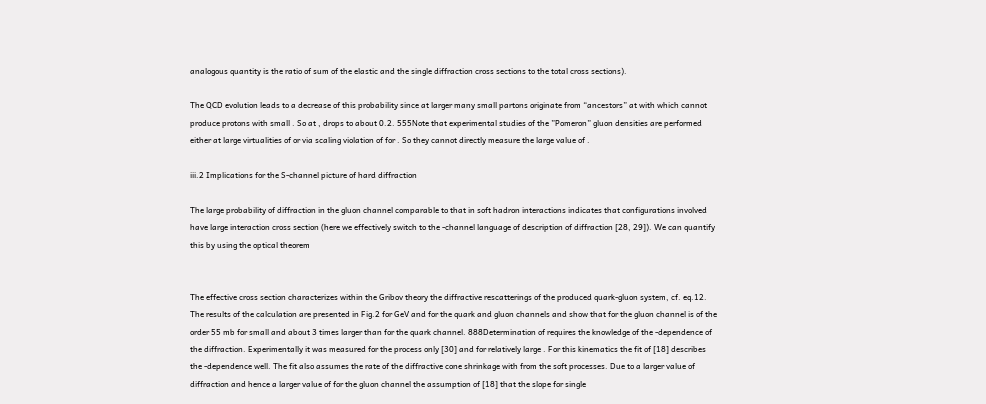analogous quantity is the ratio of sum of the elastic and the single diffraction cross sections to the total cross sections).

The QCD evolution leads to a decrease of this probability since at larger many small partons originate from “ancestors” at with which cannot produce protons with small . So at , drops to about 0.2. 555Note that experimental studies of the ”Pomeron” gluon densities are performed either at large virtualities of or via scaling violation of for . So they cannot directly measure the large value of .

iii.2 Implications for the S-channel picture of hard diffraction

The large probability of diffraction in the gluon channel comparable to that in soft hadron interactions indicates that configurations involved have large interaction cross section (here we effectively switch to the -channel language of description of diffraction [28, 29]). We can quantify this by using the optical theorem


The effective cross section characterizes within the Gribov theory the diffractive rescatterings of the produced quark-gluon system, cf. eq.12. The results of the calculation are presented in Fig.2 for GeV and for the quark and gluon channels and show that for the gluon channel is of the order 55 mb for small and about 3 times larger than for the quark channel. 888Determination of requires the knowledge of the -dependence of the diffraction. Experimentally it was measured for the process only [30] and for relatively large . For this kinematics the fit of [18] describes the -dependence well. The fit also assumes the rate of the diffractive cone shrinkage with from the soft processes. Due to a larger value of diffraction and hence a larger value of for the gluon channel the assumption of [18] that the slope for single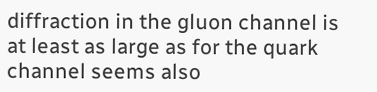diffraction in the gluon channel is at least as large as for the quark channel seems also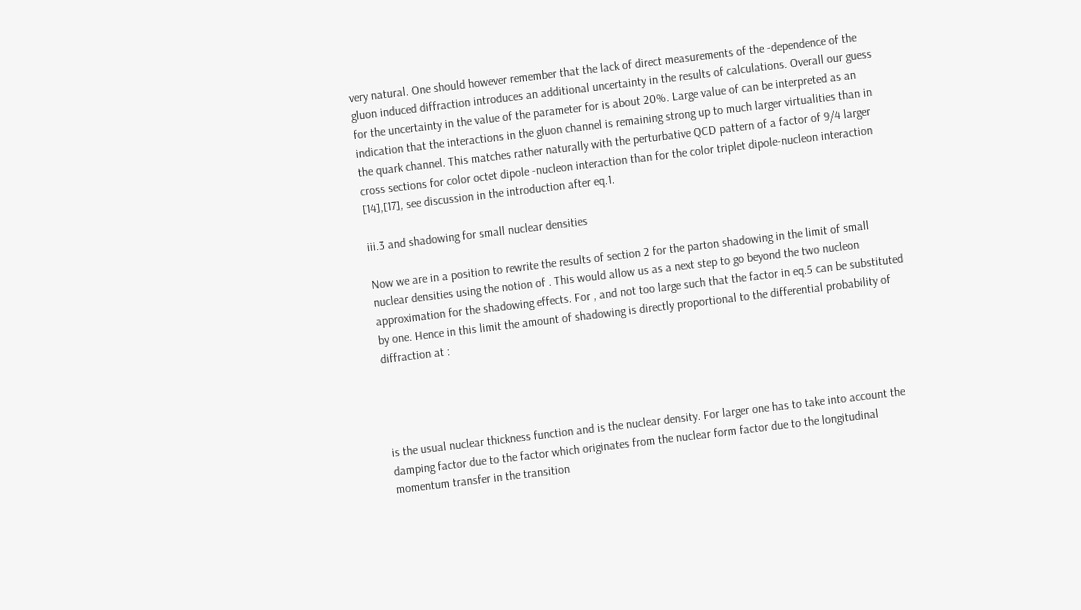very natural. One should however remember that the lack of direct measurements of the -dependence of the gluon induced diffraction introduces an additional uncertainty in the results of calculations. Overall our guess for the uncertainty in the value of the parameter for is about 20%. Large value of can be interpreted as an indication that the interactions in the gluon channel is remaining strong up to much larger virtualities than in the quark channel. This matches rather naturally with the perturbative QCD pattern of a factor of 9/4 larger cross sections for color octet dipole -nucleon interaction than for the color triplet dipole-nucleon interaction [14],[17], see discussion in the introduction after eq.1.

iii.3 and shadowing for small nuclear densities

Now we are in a position to rewrite the results of section 2 for the parton shadowing in the limit of small nuclear densities using the notion of . This would allow us as a next step to go beyond the two nucleon approximation for the shadowing effects. For , and not too large such that the factor in eq.5 can be substituted by one. Hence in this limit the amount of shadowing is directly proportional to the differential probability of diffraction at :




is the usual nuclear thickness function and is the nuclear density. For larger one has to take into account the damping factor due to the factor which originates from the nuclear form factor due to the longitudinal momentum transfer in the transition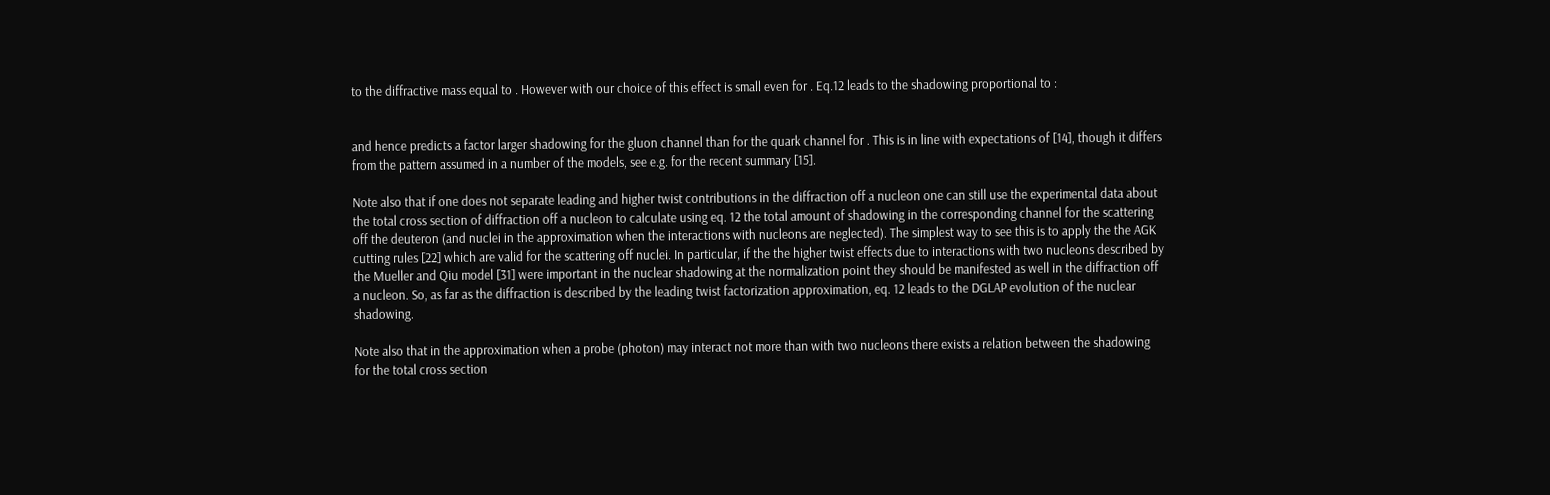to the diffractive mass equal to . However with our choice of this effect is small even for . Eq.12 leads to the shadowing proportional to :


and hence predicts a factor larger shadowing for the gluon channel than for the quark channel for . This is in line with expectations of [14], though it differs from the pattern assumed in a number of the models, see e.g. for the recent summary [15].

Note also that if one does not separate leading and higher twist contributions in the diffraction off a nucleon one can still use the experimental data about the total cross section of diffraction off a nucleon to calculate using eq. 12 the total amount of shadowing in the corresponding channel for the scattering off the deuteron (and nuclei in the approximation when the interactions with nucleons are neglected). The simplest way to see this is to apply the the AGK cutting rules [22] which are valid for the scattering off nuclei. In particular, if the the higher twist effects due to interactions with two nucleons described by the Mueller and Qiu model [31] were important in the nuclear shadowing at the normalization point they should be manifested as well in the diffraction off a nucleon. So, as far as the diffraction is described by the leading twist factorization approximation, eq. 12 leads to the DGLAP evolution of the nuclear shadowing.

Note also that in the approximation when a probe (photon) may interact not more than with two nucleons there exists a relation between the shadowing for the total cross section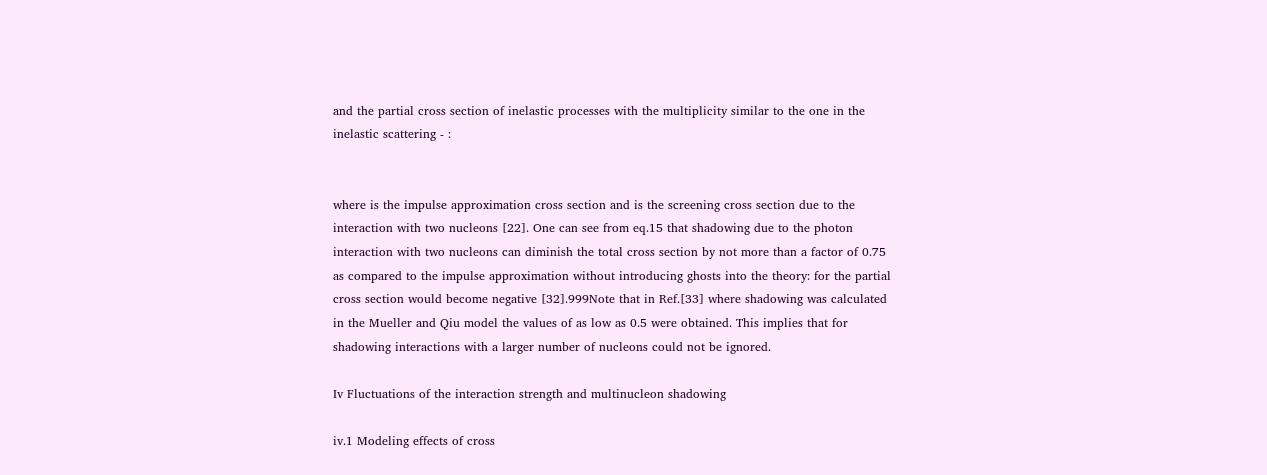and the partial cross section of inelastic processes with the multiplicity similar to the one in the inelastic scattering - :


where is the impulse approximation cross section and is the screening cross section due to the interaction with two nucleons [22]. One can see from eq.15 that shadowing due to the photon interaction with two nucleons can diminish the total cross section by not more than a factor of 0.75 as compared to the impulse approximation without introducing ghosts into the theory: for the partial cross section would become negative [32].999Note that in Ref.[33] where shadowing was calculated in the Mueller and Qiu model the values of as low as 0.5 were obtained. This implies that for shadowing interactions with a larger number of nucleons could not be ignored.

Iv Fluctuations of the interaction strength and multinucleon shadowing

iv.1 Modeling effects of cross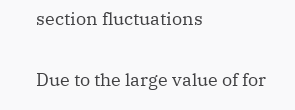section fluctuations

Due to the large value of for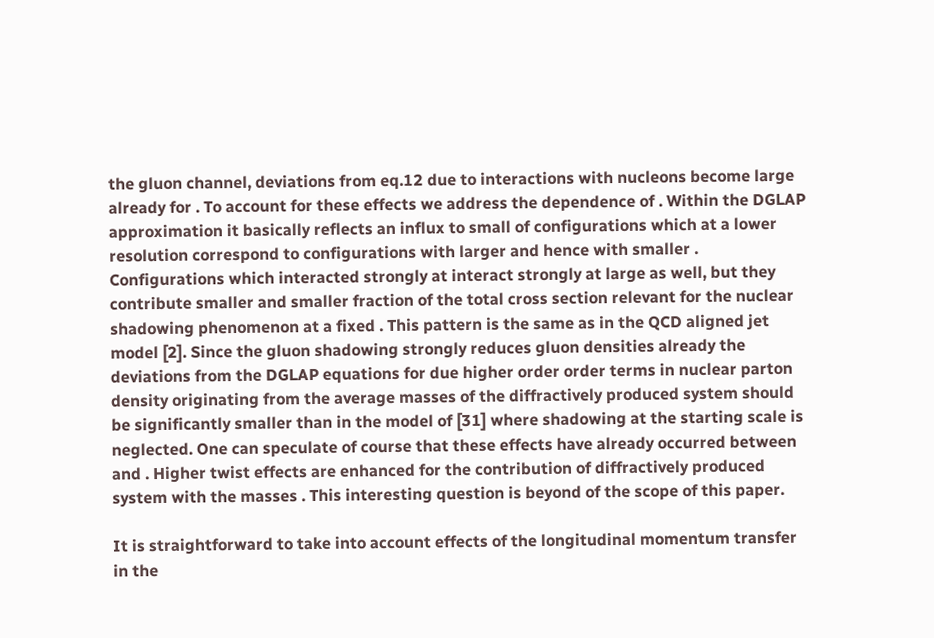the gluon channel, deviations from eq.12 due to interactions with nucleons become large already for . To account for these effects we address the dependence of . Within the DGLAP approximation it basically reflects an influx to small of configurations which at a lower resolution correspond to configurations with larger and hence with smaller . Configurations which interacted strongly at interact strongly at large as well, but they contribute smaller and smaller fraction of the total cross section relevant for the nuclear shadowing phenomenon at a fixed . This pattern is the same as in the QCD aligned jet model [2]. Since the gluon shadowing strongly reduces gluon densities already the deviations from the DGLAP equations for due higher order order terms in nuclear parton density originating from the average masses of the diffractively produced system should be significantly smaller than in the model of [31] where shadowing at the starting scale is neglected. One can speculate of course that these effects have already occurred between and . Higher twist effects are enhanced for the contribution of diffractively produced system with the masses . This interesting question is beyond of the scope of this paper.

It is straightforward to take into account effects of the longitudinal momentum transfer in the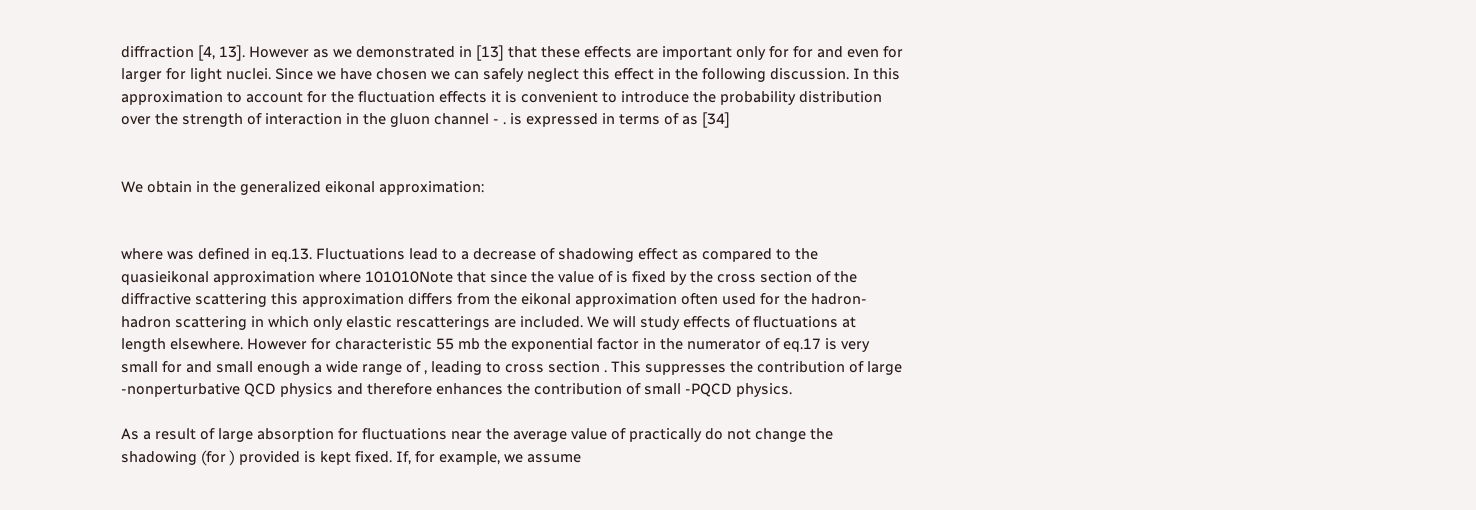diffraction [4, 13]. However as we demonstrated in [13] that these effects are important only for for and even for larger for light nuclei. Since we have chosen we can safely neglect this effect in the following discussion. In this approximation to account for the fluctuation effects it is convenient to introduce the probability distribution over the strength of interaction in the gluon channel - . is expressed in terms of as [34]


We obtain in the generalized eikonal approximation:


where was defined in eq.13. Fluctuations lead to a decrease of shadowing effect as compared to the quasieikonal approximation where 101010Note that since the value of is fixed by the cross section of the diffractive scattering this approximation differs from the eikonal approximation often used for the hadron-hadron scattering in which only elastic rescatterings are included. We will study effects of fluctuations at length elsewhere. However for characteristic 55 mb the exponential factor in the numerator of eq.17 is very small for and small enough a wide range of , leading to cross section . This suppresses the contribution of large -nonperturbative QCD physics and therefore enhances the contribution of small -PQCD physics.

As a result of large absorption for fluctuations near the average value of practically do not change the shadowing (for ) provided is kept fixed. If, for example, we assume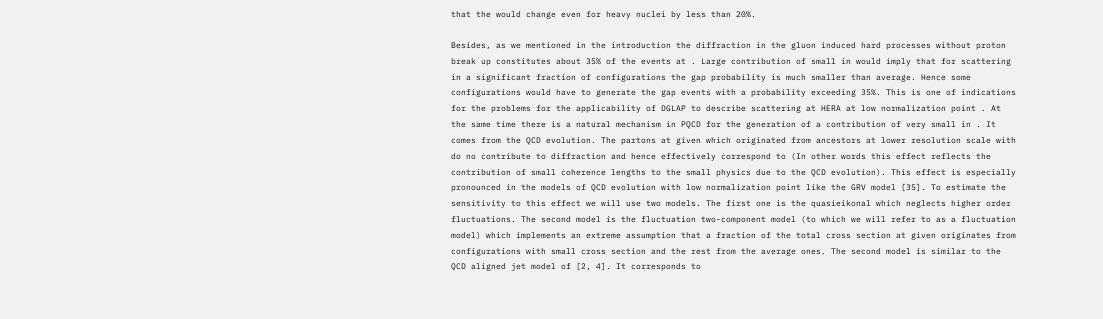that the would change even for heavy nuclei by less than 20%.

Besides, as we mentioned in the introduction the diffraction in the gluon induced hard processes without proton break up constitutes about 35% of the events at . Large contribution of small in would imply that for scattering in a significant fraction of configurations the gap probability is much smaller than average. Hence some configurations would have to generate the gap events with a probability exceeding 35%. This is one of indications for the problems for the applicability of DGLAP to describe scattering at HERA at low normalization point . At the same time there is a natural mechanism in PQCD for the generation of a contribution of very small in . It comes from the QCD evolution. The partons at given which originated from ancestors at lower resolution scale with do no contribute to diffraction and hence effectively correspond to (In other words this effect reflects the contribution of small coherence lengths to the small physics due to the QCD evolution). This effect is especially pronounced in the models of QCD evolution with low normalization point like the GRV model [35]. To estimate the sensitivity to this effect we will use two models. The first one is the quasieikonal which neglects higher order fluctuations. The second model is the fluctuation two-component model (to which we will refer to as a fluctuation model) which implements an extreme assumption that a fraction of the total cross section at given originates from configurations with small cross section and the rest from the average ones. The second model is similar to the QCD aligned jet model of [2, 4]. It corresponds to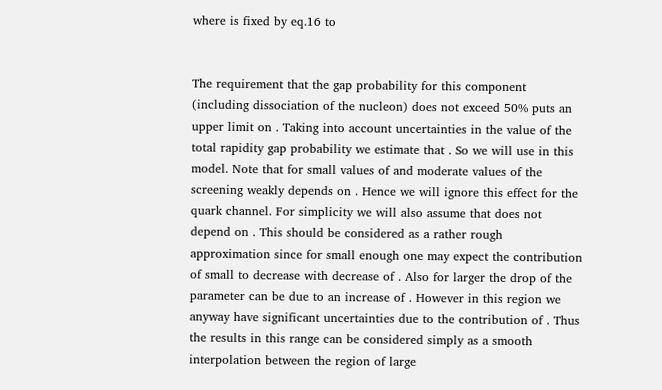where is fixed by eq.16 to


The requirement that the gap probability for this component (including dissociation of the nucleon) does not exceed 50% puts an upper limit on . Taking into account uncertainties in the value of the total rapidity gap probability we estimate that . So we will use in this model. Note that for small values of and moderate values of the screening weakly depends on . Hence we will ignore this effect for the quark channel. For simplicity we will also assume that does not depend on . This should be considered as a rather rough approximation since for small enough one may expect the contribution of small to decrease with decrease of . Also for larger the drop of the parameter can be due to an increase of . However in this region we anyway have significant uncertainties due to the contribution of . Thus the results in this range can be considered simply as a smooth interpolation between the region of large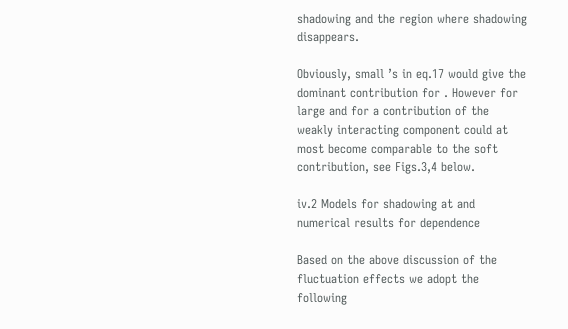shadowing and the region where shadowing disappears.

Obviously, small ’s in eq.17 would give the dominant contribution for . However for large and for a contribution of the weakly interacting component could at most become comparable to the soft contribution, see Figs.3,4 below.

iv.2 Models for shadowing at and numerical results for dependence

Based on the above discussion of the fluctuation effects we adopt the following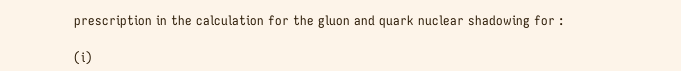prescription in the calculation for the gluon and quark nuclear shadowing for :

(i)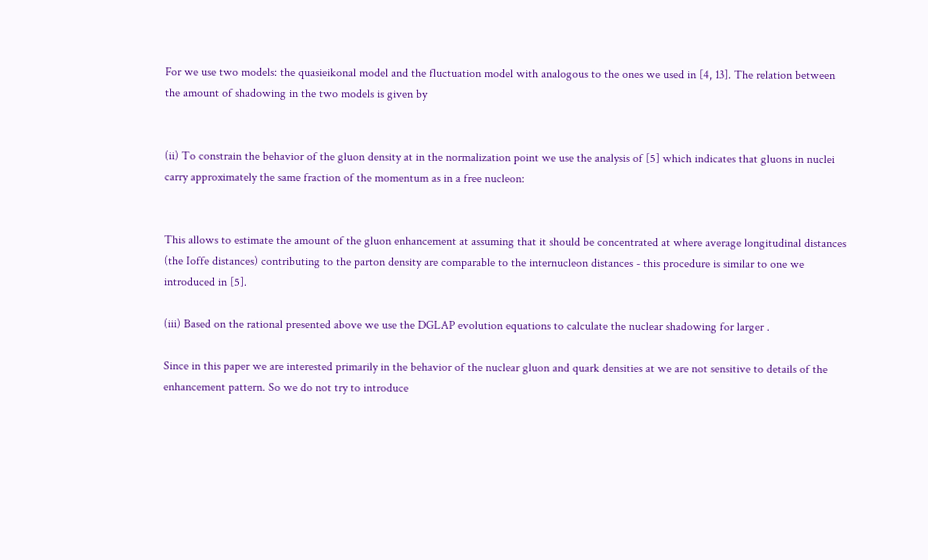For we use two models: the quasieikonal model and the fluctuation model with analogous to the ones we used in [4, 13]. The relation between the amount of shadowing in the two models is given by


(ii) To constrain the behavior of the gluon density at in the normalization point we use the analysis of [5] which indicates that gluons in nuclei carry approximately the same fraction of the momentum as in a free nucleon:


This allows to estimate the amount of the gluon enhancement at assuming that it should be concentrated at where average longitudinal distances (the Ioffe distances) contributing to the parton density are comparable to the internucleon distances - this procedure is similar to one we introduced in [5].

(iii) Based on the rational presented above we use the DGLAP evolution equations to calculate the nuclear shadowing for larger .

Since in this paper we are interested primarily in the behavior of the nuclear gluon and quark densities at we are not sensitive to details of the enhancement pattern. So we do not try to introduce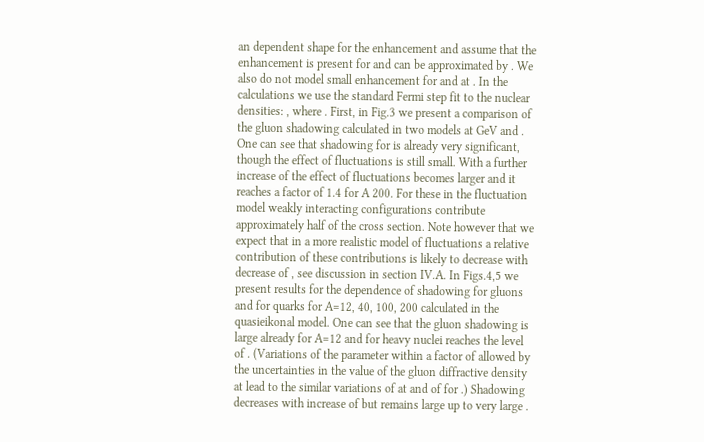an dependent shape for the enhancement and assume that the enhancement is present for and can be approximated by . We also do not model small enhancement for and at . In the calculations we use the standard Fermi step fit to the nuclear densities: , where . First, in Fig.3 we present a comparison of the gluon shadowing calculated in two models at GeV and . One can see that shadowing for is already very significant, though the effect of fluctuations is still small. With a further increase of the effect of fluctuations becomes larger and it reaches a factor of 1.4 for A 200. For these in the fluctuation model weakly interacting configurations contribute approximately half of the cross section. Note however that we expect that in a more realistic model of fluctuations a relative contribution of these contributions is likely to decrease with decrease of , see discussion in section IV.A. In Figs.4,5 we present results for the dependence of shadowing for gluons and for quarks for A=12, 40, 100, 200 calculated in the quasieikonal model. One can see that the gluon shadowing is large already for A=12 and for heavy nuclei reaches the level of . (Variations of the parameter within a factor of allowed by the uncertainties in the value of the gluon diffractive density at lead to the similar variations of at and of for .) Shadowing decreases with increase of but remains large up to very large .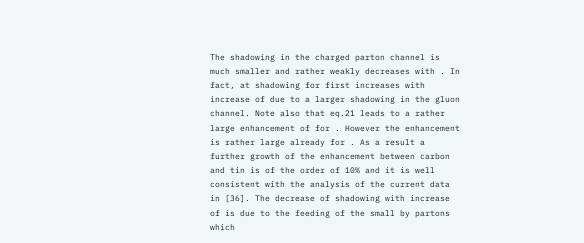The shadowing in the charged parton channel is much smaller and rather weakly decreases with . In fact, at shadowing for first increases with increase of due to a larger shadowing in the gluon channel. Note also that eq.21 leads to a rather large enhancement of for . However the enhancement is rather large already for . As a result a further growth of the enhancement between carbon and tin is of the order of 10% and it is well consistent with the analysis of the current data in [36]. The decrease of shadowing with increase of is due to the feeding of the small by partons which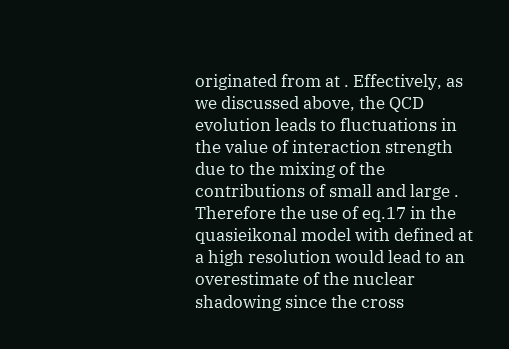originated from at . Effectively, as we discussed above, the QCD evolution leads to fluctuations in the value of interaction strength due to the mixing of the contributions of small and large . Therefore the use of eq.17 in the quasieikonal model with defined at a high resolution would lead to an overestimate of the nuclear shadowing since the cross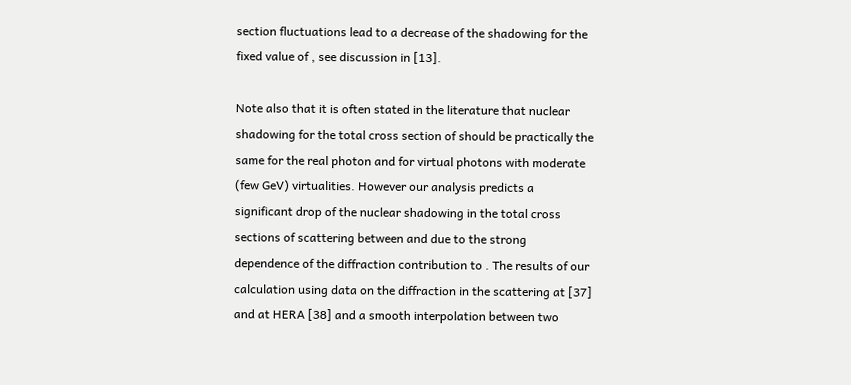section fluctuations lead to a decrease of the shadowing for the fixed value of , see discussion in [13].

Note also that it is often stated in the literature that nuclear shadowing for the total cross section of should be practically the same for the real photon and for virtual photons with moderate (few GeV) virtualities. However our analysis predicts a significant drop of the nuclear shadowing in the total cross sections of scattering between and due to the strong dependence of the diffraction contribution to . The results of our calculation using data on the diffraction in the scattering at [37] and at HERA [38] and a smooth interpolation between two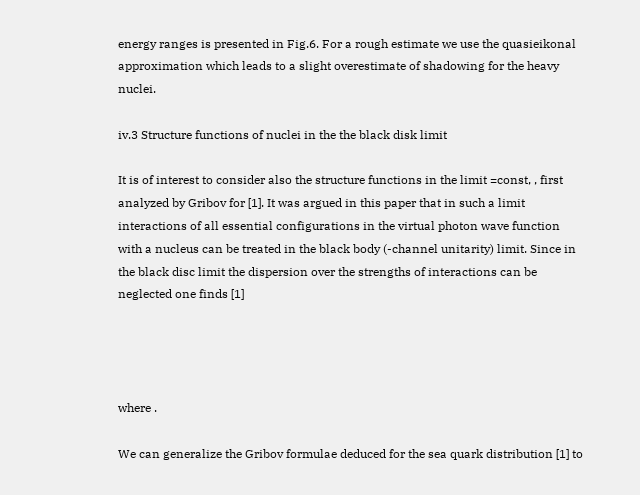energy ranges is presented in Fig.6. For a rough estimate we use the quasieikonal approximation which leads to a slight overestimate of shadowing for the heavy nuclei.

iv.3 Structure functions of nuclei in the the black disk limit

It is of interest to consider also the structure functions in the limit =const, , first analyzed by Gribov for [1]. It was argued in this paper that in such a limit interactions of all essential configurations in the virtual photon wave function with a nucleus can be treated in the black body (-channel unitarity) limit. Since in the black disc limit the dispersion over the strengths of interactions can be neglected one finds [1]




where .

We can generalize the Gribov formulae deduced for the sea quark distribution [1] to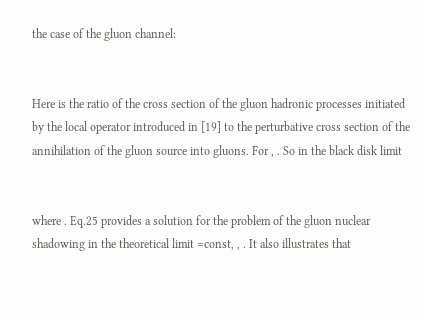the case of the gluon channel:


Here is the ratio of the cross section of the gluon hadronic processes initiated by the local operator introduced in [19] to the perturbative cross section of the annihilation of the gluon source into gluons. For , . So in the black disk limit


where . Eq.25 provides a solution for the problem of the gluon nuclear shadowing in the theoretical limit =const, , . It also illustrates that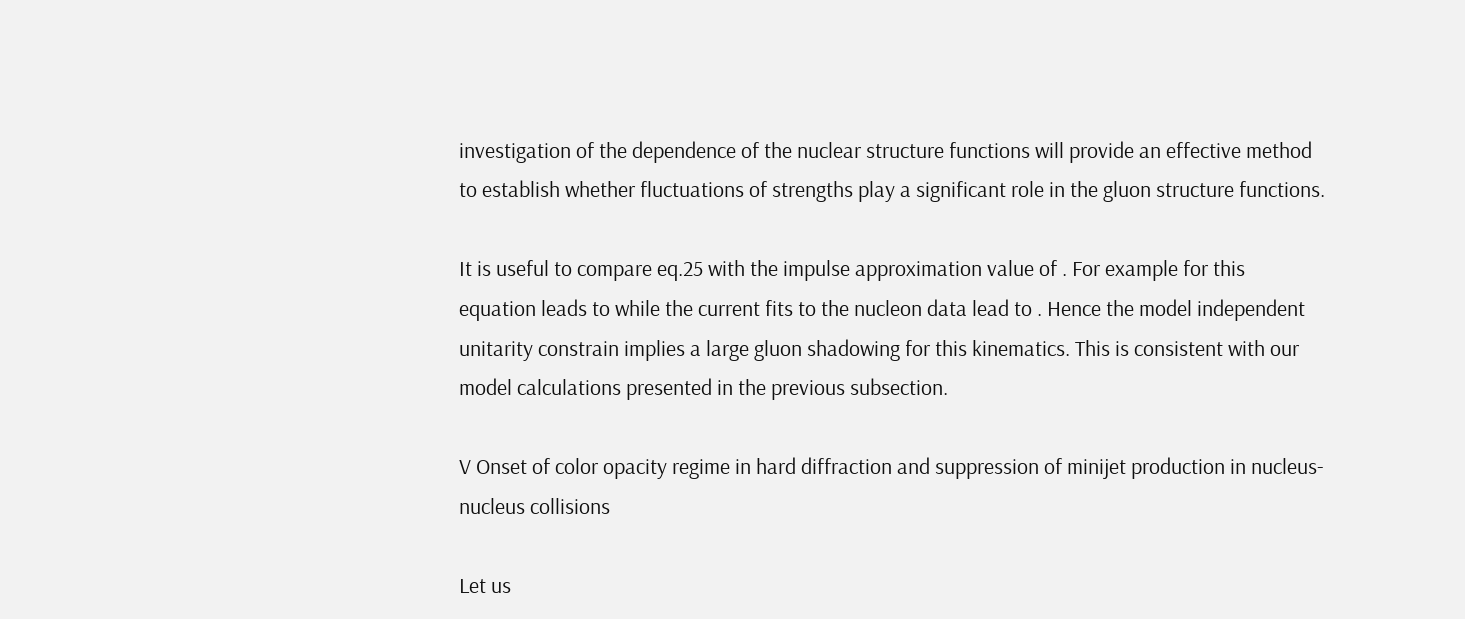investigation of the dependence of the nuclear structure functions will provide an effective method to establish whether fluctuations of strengths play a significant role in the gluon structure functions.

It is useful to compare eq.25 with the impulse approximation value of . For example for this equation leads to while the current fits to the nucleon data lead to . Hence the model independent unitarity constrain implies a large gluon shadowing for this kinematics. This is consistent with our model calculations presented in the previous subsection.

V Onset of color opacity regime in hard diffraction and suppression of minijet production in nucleus-nucleus collisions

Let us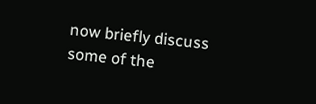now briefly discuss some of the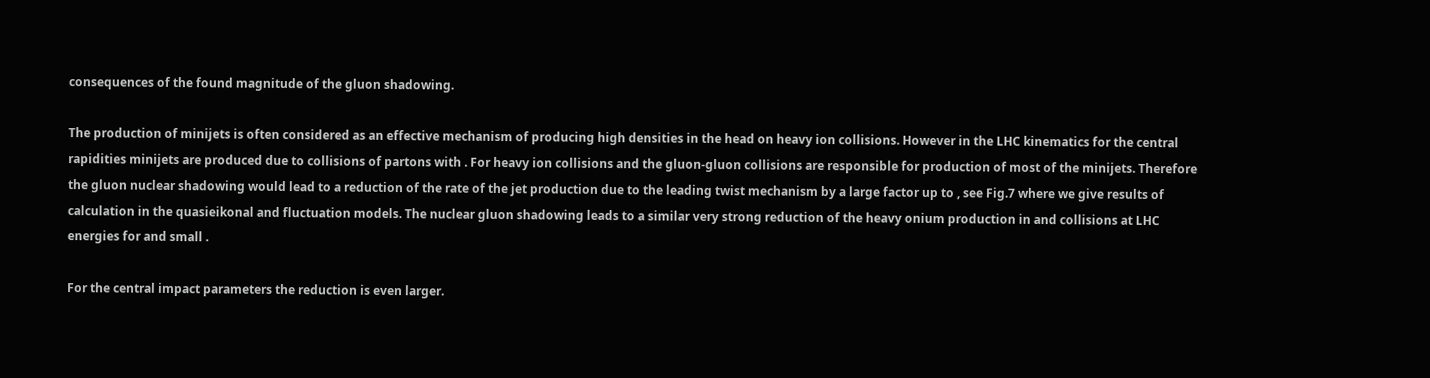consequences of the found magnitude of the gluon shadowing.

The production of minijets is often considered as an effective mechanism of producing high densities in the head on heavy ion collisions. However in the LHC kinematics for the central rapidities minijets are produced due to collisions of partons with . For heavy ion collisions and the gluon-gluon collisions are responsible for production of most of the minijets. Therefore the gluon nuclear shadowing would lead to a reduction of the rate of the jet production due to the leading twist mechanism by a large factor up to , see Fig.7 where we give results of calculation in the quasieikonal and fluctuation models. The nuclear gluon shadowing leads to a similar very strong reduction of the heavy onium production in and collisions at LHC energies for and small .

For the central impact parameters the reduction is even larger.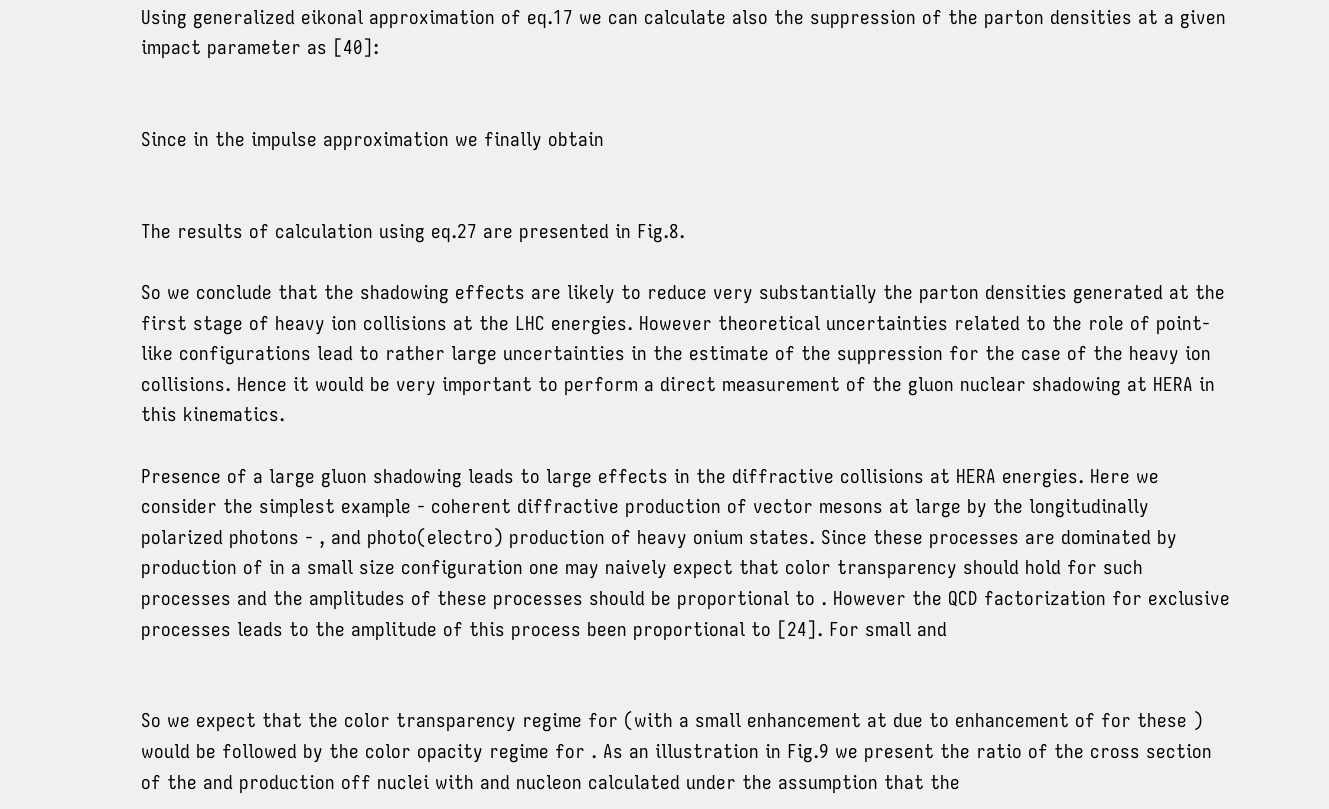Using generalized eikonal approximation of eq.17 we can calculate also the suppression of the parton densities at a given impact parameter as [40]:


Since in the impulse approximation we finally obtain


The results of calculation using eq.27 are presented in Fig.8.

So we conclude that the shadowing effects are likely to reduce very substantially the parton densities generated at the first stage of heavy ion collisions at the LHC energies. However theoretical uncertainties related to the role of point-like configurations lead to rather large uncertainties in the estimate of the suppression for the case of the heavy ion collisions. Hence it would be very important to perform a direct measurement of the gluon nuclear shadowing at HERA in this kinematics.

Presence of a large gluon shadowing leads to large effects in the diffractive collisions at HERA energies. Here we consider the simplest example - coherent diffractive production of vector mesons at large by the longitudinally polarized photons - , and photo(electro) production of heavy onium states. Since these processes are dominated by production of in a small size configuration one may naively expect that color transparency should hold for such processes and the amplitudes of these processes should be proportional to . However the QCD factorization for exclusive processes leads to the amplitude of this process been proportional to [24]. For small and


So we expect that the color transparency regime for (with a small enhancement at due to enhancement of for these ) would be followed by the color opacity regime for . As an illustration in Fig.9 we present the ratio of the cross section of the and production off nuclei with and nucleon calculated under the assumption that the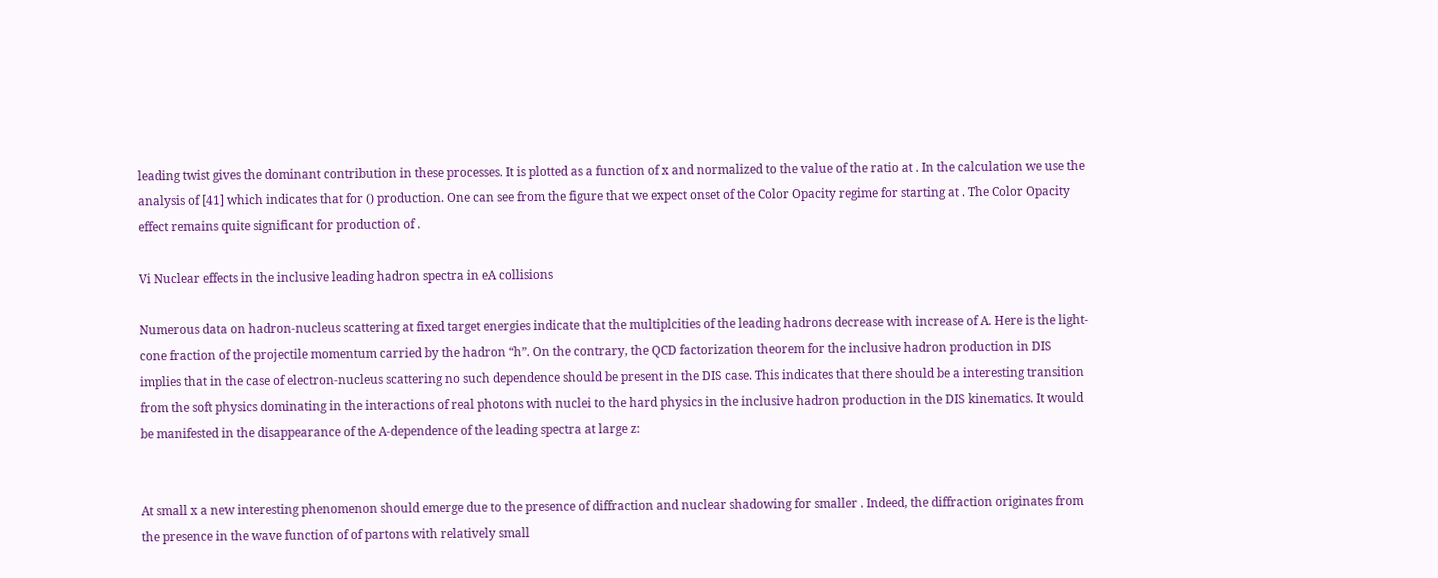leading twist gives the dominant contribution in these processes. It is plotted as a function of x and normalized to the value of the ratio at . In the calculation we use the analysis of [41] which indicates that for () production. One can see from the figure that we expect onset of the Color Opacity regime for starting at . The Color Opacity effect remains quite significant for production of .

Vi Nuclear effects in the inclusive leading hadron spectra in eA collisions

Numerous data on hadron-nucleus scattering at fixed target energies indicate that the multiplcities of the leading hadrons decrease with increase of A. Here is the light-cone fraction of the projectile momentum carried by the hadron “h”. On the contrary, the QCD factorization theorem for the inclusive hadron production in DIS implies that in the case of electron-nucleus scattering no such dependence should be present in the DIS case. This indicates that there should be a interesting transition from the soft physics dominating in the interactions of real photons with nuclei to the hard physics in the inclusive hadron production in the DIS kinematics. It would be manifested in the disappearance of the A-dependence of the leading spectra at large z:


At small x a new interesting phenomenon should emerge due to the presence of diffraction and nuclear shadowing for smaller . Indeed, the diffraction originates from the presence in the wave function of of partons with relatively small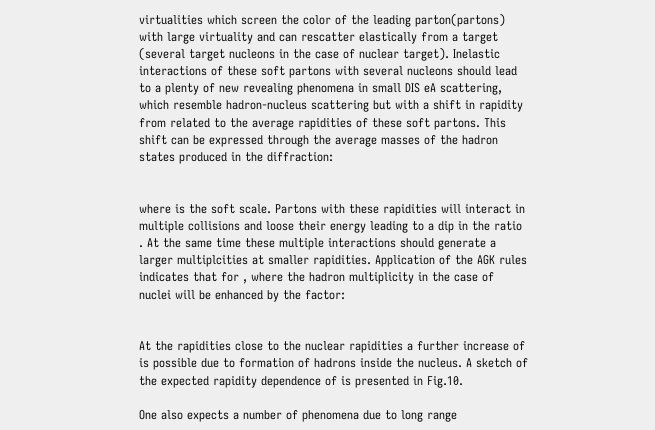virtualities which screen the color of the leading parton(partons) with large virtuality and can rescatter elastically from a target (several target nucleons in the case of nuclear target). Inelastic interactions of these soft partons with several nucleons should lead to a plenty of new revealing phenomena in small DIS eA scattering, which resemble hadron-nucleus scattering but with a shift in rapidity from related to the average rapidities of these soft partons. This shift can be expressed through the average masses of the hadron states produced in the diffraction:


where is the soft scale. Partons with these rapidities will interact in multiple collisions and loose their energy leading to a dip in the ratio . At the same time these multiple interactions should generate a larger multiplcities at smaller rapidities. Application of the AGK rules indicates that for , where the hadron multiplicity in the case of nuclei will be enhanced by the factor:


At the rapidities close to the nuclear rapidities a further increase of is possible due to formation of hadrons inside the nucleus. A sketch of the expected rapidity dependence of is presented in Fig.10.

One also expects a number of phenomena due to long range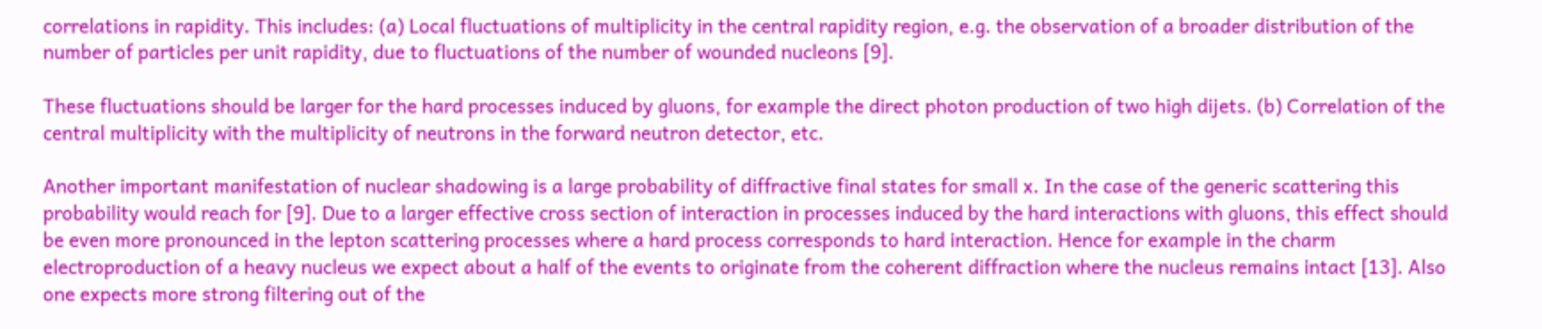correlations in rapidity. This includes: (a) Local fluctuations of multiplicity in the central rapidity region, e.g. the observation of a broader distribution of the number of particles per unit rapidity, due to fluctuations of the number of wounded nucleons [9].

These fluctuations should be larger for the hard processes induced by gluons, for example the direct photon production of two high dijets. (b) Correlation of the central multiplicity with the multiplicity of neutrons in the forward neutron detector, etc.

Another important manifestation of nuclear shadowing is a large probability of diffractive final states for small x. In the case of the generic scattering this probability would reach for [9]. Due to a larger effective cross section of interaction in processes induced by the hard interactions with gluons, this effect should be even more pronounced in the lepton scattering processes where a hard process corresponds to hard interaction. Hence for example in the charm electroproduction of a heavy nucleus we expect about a half of the events to originate from the coherent diffraction where the nucleus remains intact [13]. Also one expects more strong filtering out of the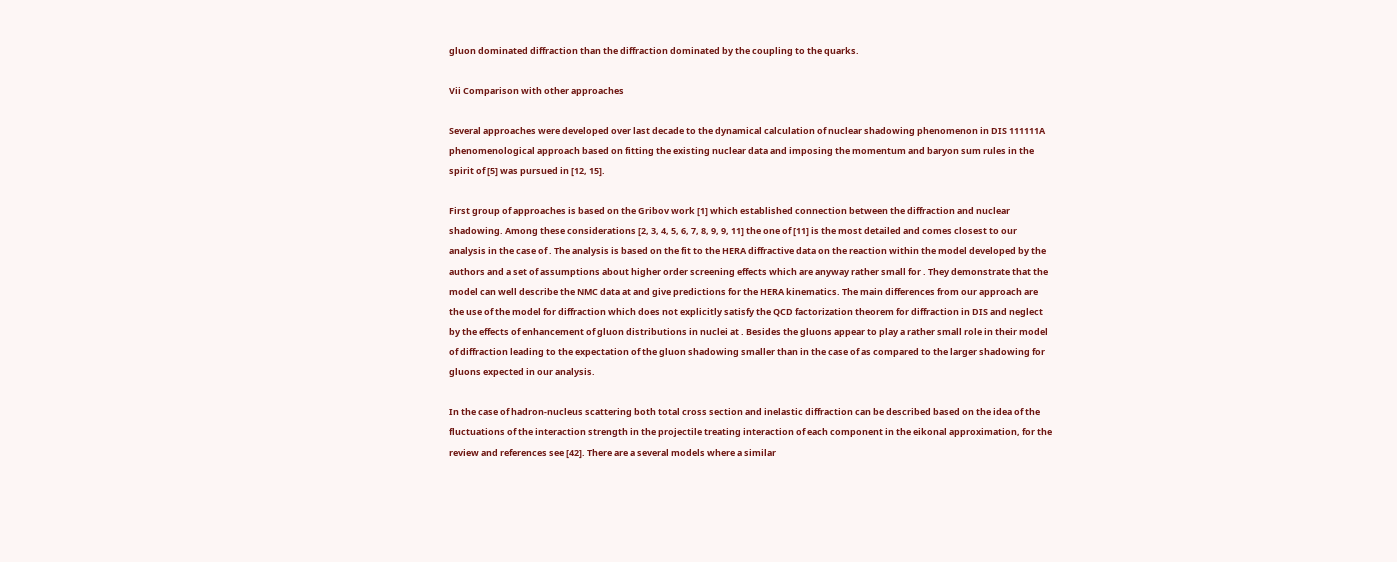gluon dominated diffraction than the diffraction dominated by the coupling to the quarks.

Vii Comparison with other approaches

Several approaches were developed over last decade to the dynamical calculation of nuclear shadowing phenomenon in DIS 111111A phenomenological approach based on fitting the existing nuclear data and imposing the momentum and baryon sum rules in the spirit of [5] was pursued in [12, 15].

First group of approaches is based on the Gribov work [1] which established connection between the diffraction and nuclear shadowing. Among these considerations [2, 3, 4, 5, 6, 7, 8, 9, 9, 11] the one of [11] is the most detailed and comes closest to our analysis in the case of . The analysis is based on the fit to the HERA diffractive data on the reaction within the model developed by the authors and a set of assumptions about higher order screening effects which are anyway rather small for . They demonstrate that the model can well describe the NMC data at and give predictions for the HERA kinematics. The main differences from our approach are the use of the model for diffraction which does not explicitly satisfy the QCD factorization theorem for diffraction in DIS and neglect by the effects of enhancement of gluon distributions in nuclei at . Besides the gluons appear to play a rather small role in their model of diffraction leading to the expectation of the gluon shadowing smaller than in the case of as compared to the larger shadowing for gluons expected in our analysis.

In the case of hadron-nucleus scattering both total cross section and inelastic diffraction can be described based on the idea of the fluctuations of the interaction strength in the projectile treating interaction of each component in the eikonal approximation, for the review and references see [42]. There are a several models where a similar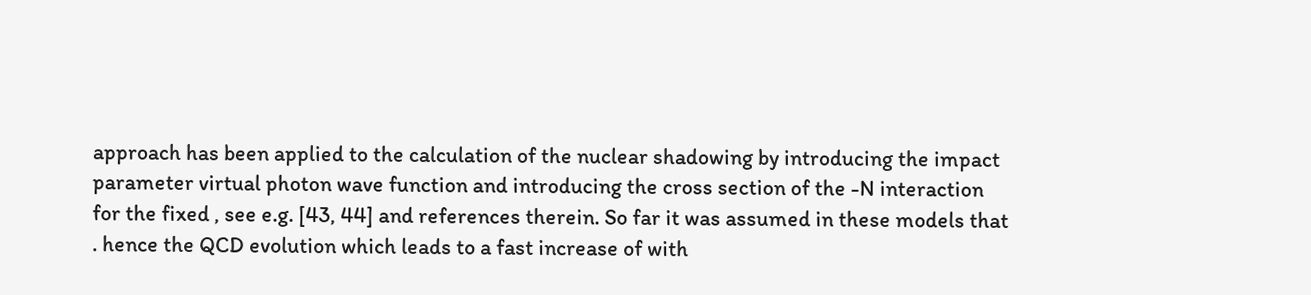approach has been applied to the calculation of the nuclear shadowing by introducing the impact parameter virtual photon wave function and introducing the cross section of the -N interaction for the fixed , see e.g. [43, 44] and references therein. So far it was assumed in these models that . hence the QCD evolution which leads to a fast increase of with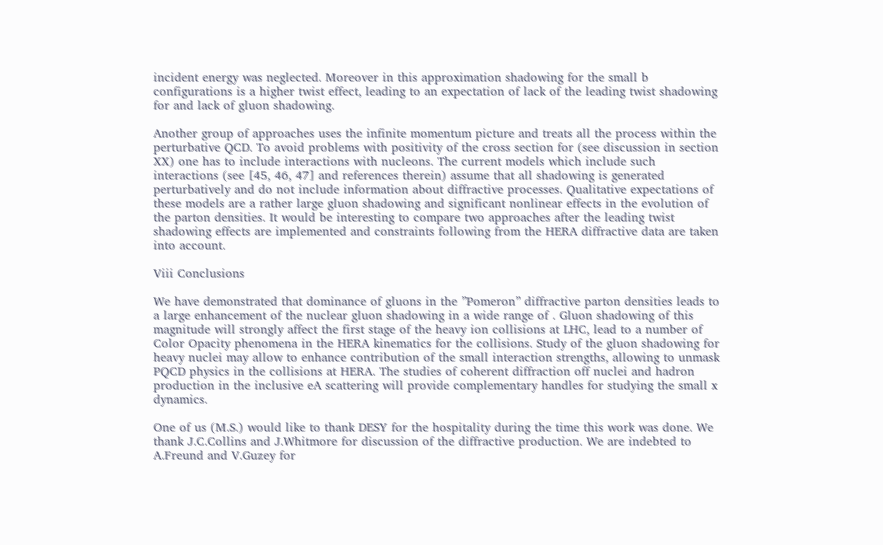incident energy was neglected. Moreover in this approximation shadowing for the small b configurations is a higher twist effect, leading to an expectation of lack of the leading twist shadowing for and lack of gluon shadowing.

Another group of approaches uses the infinite momentum picture and treats all the process within the perturbative QCD. To avoid problems with positivity of the cross section for (see discussion in section XX) one has to include interactions with nucleons. The current models which include such interactions (see [45, 46, 47] and references therein) assume that all shadowing is generated perturbatively and do not include information about diffractive processes. Qualitative expectations of these models are a rather large gluon shadowing and significant nonlinear effects in the evolution of the parton densities. It would be interesting to compare two approaches after the leading twist shadowing effects are implemented and constraints following from the HERA diffractive data are taken into account.

Viii Conclusions

We have demonstrated that dominance of gluons in the ”Pomeron” diffractive parton densities leads to a large enhancement of the nuclear gluon shadowing in a wide range of . Gluon shadowing of this magnitude will strongly affect the first stage of the heavy ion collisions at LHC, lead to a number of Color Opacity phenomena in the HERA kinematics for the collisions. Study of the gluon shadowing for heavy nuclei may allow to enhance contribution of the small interaction strengths, allowing to unmask PQCD physics in the collisions at HERA. The studies of coherent diffraction off nuclei and hadron production in the inclusive eA scattering will provide complementary handles for studying the small x dynamics.

One of us (M.S.) would like to thank DESY for the hospitality during the time this work was done. We thank J.C.Collins and J.Whitmore for discussion of the diffractive production. We are indebted to A.Freund and V.Guzey for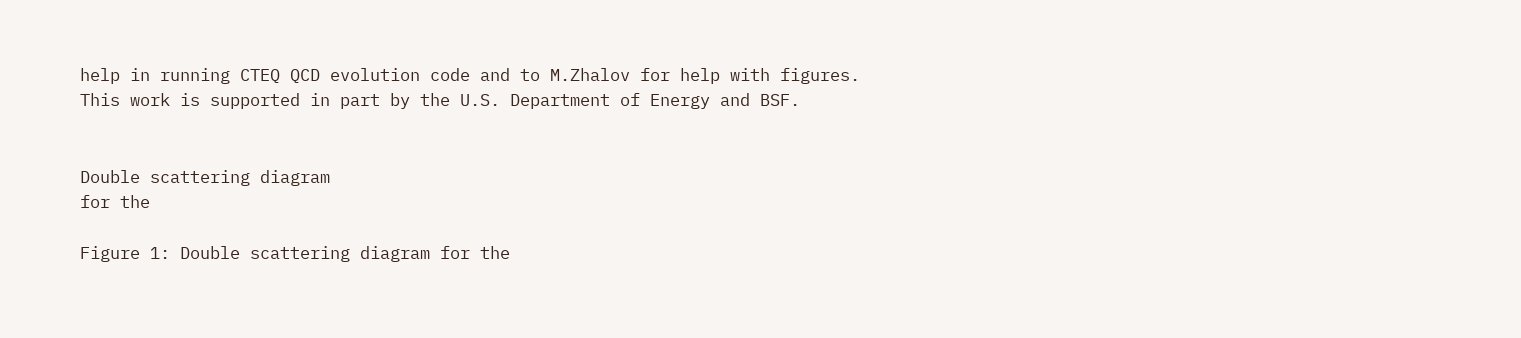help in running CTEQ QCD evolution code and to M.Zhalov for help with figures. This work is supported in part by the U.S. Department of Energy and BSF.


Double scattering diagram
for the

Figure 1: Double scattering diagram for the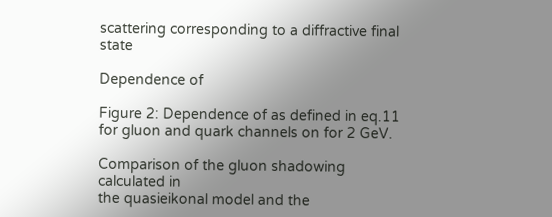scattering corresponding to a diffractive final state

Dependence of

Figure 2: Dependence of as defined in eq.11 for gluon and quark channels on for 2 GeV.

Comparison of the gluon shadowing calculated in
the quasieikonal model and the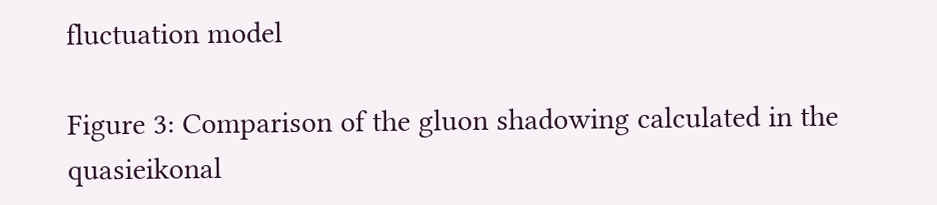fluctuation model

Figure 3: Comparison of the gluon shadowing calculated in the quasieikonal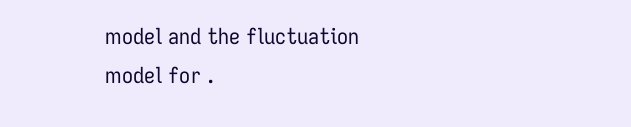model and the fluctuation model for .